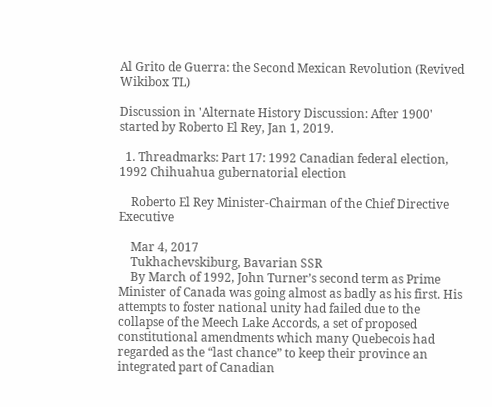Al Grito de Guerra: the Second Mexican Revolution (Revived Wikibox TL)

Discussion in 'Alternate History Discussion: After 1900' started by Roberto El Rey, Jan 1, 2019.

  1. Threadmarks: Part 17: 1992 Canadian federal election, 1992 Chihuahua gubernatorial election

    Roberto El Rey Minister-Chairman of the Chief Directive Executive

    Mar 4, 2017
    Tukhachevskiburg, Bavarian SSR
    By March of 1992, John Turner’s second term as Prime Minister of Canada was going almost as badly as his first. His attempts to foster national unity had failed due to the collapse of the Meech Lake Accords, a set of proposed constitutional amendments which many Quebecois had regarded as the “last chance” to keep their province an integrated part of Canadian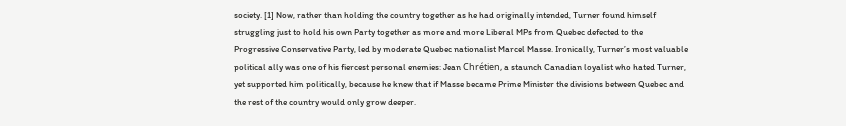society. [1] Now, rather than holding the country together as he had originally intended, Turner found himself struggling just to hold his own Party together as more and more Liberal MPs from Quebec defected to the Progressive Conservative Party, led by moderate Quebec nationalist Marcel Masse. Ironically, Turner’s most valuable political ally was one of his fiercest personal enemies: Jean Chrétien, a staunch Canadian loyalist who hated Turner, yet supported him politically, because he knew that if Masse became Prime Minister the divisions between Quebec and the rest of the country would only grow deeper.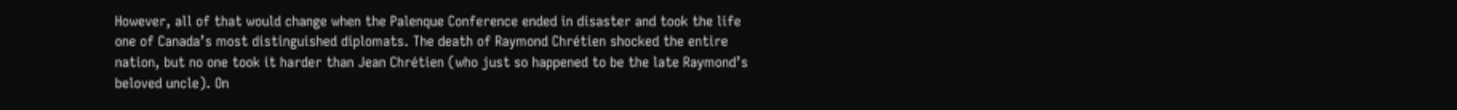However, all of that would change when the Palenque Conference ended in disaster and took the life one of Canada’s most distinguished diplomats. The death of Raymond Chrétien shocked the entire nation, but no one took it harder than Jean Chrétien (who just so happened to be the late Raymond’s beloved uncle). On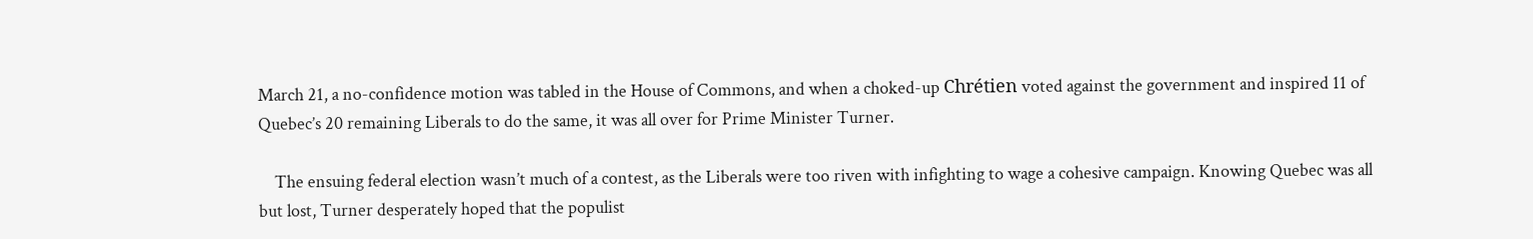March 21, a no-confidence motion was tabled in the House of Commons, and when a choked-up Chrétien voted against the government and inspired 11 of Quebec’s 20 remaining Liberals to do the same, it was all over for Prime Minister Turner.

    The ensuing federal election wasn’t much of a contest, as the Liberals were too riven with infighting to wage a cohesive campaign. Knowing Quebec was all but lost, Turner desperately hoped that the populist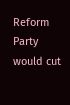Reform Party would cut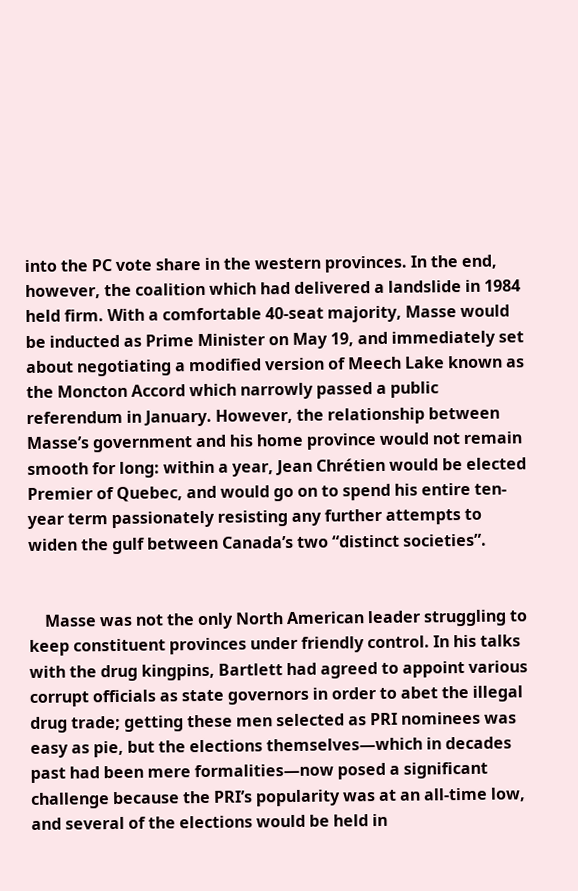into the PC vote share in the western provinces. In the end, however, the coalition which had delivered a landslide in 1984 held firm. With a comfortable 40-seat majority, Masse would be inducted as Prime Minister on May 19, and immediately set about negotiating a modified version of Meech Lake known as the Moncton Accord which narrowly passed a public referendum in January. However, the relationship between Masse’s government and his home province would not remain smooth for long: within a year, Jean Chrétien would be elected Premier of Quebec, and would go on to spend his entire ten-year term passionately resisting any further attempts to widen the gulf between Canada’s two “distinct societies”.


    Masse was not the only North American leader struggling to keep constituent provinces under friendly control. In his talks with the drug kingpins, Bartlett had agreed to appoint various corrupt officials as state governors in order to abet the illegal drug trade; getting these men selected as PRI nominees was easy as pie, but the elections themselves—which in decades past had been mere formalities—now posed a significant challenge because the PRI’s popularity was at an all-time low, and several of the elections would be held in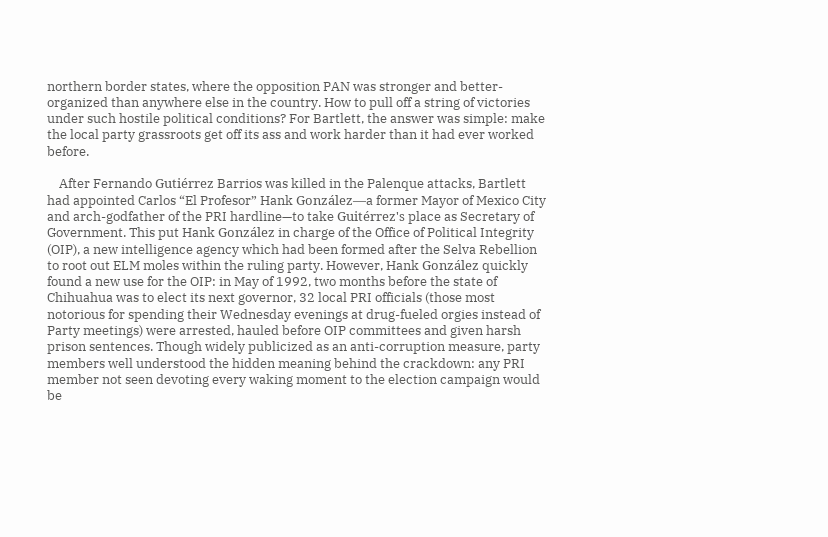northern border states, where the opposition PAN was stronger and better-organized than anywhere else in the country. How to pull off a string of victories under such hostile political conditions? For Bartlett, the answer was simple: make the local party grassroots get off its ass and work harder than it had ever worked before.

    After Fernando Gutiérrez Barrios was killed in the Palenque attacks, Bartlett had appointed Carlos “El Profesor” Hank González—a former Mayor of Mexico City and arch-godfather of the PRI hardline—to take Guitérrez's place as Secretary of Government. This put Hank González in charge of the Office of Political Integrity (OIP), a new intelligence agency which had been formed after the Selva Rebellion to root out ELM moles within the ruling party. However, Hank González quickly found a new use for the OIP: in May of 1992, two months before the state of Chihuahua was to elect its next governor, 32 local PRI officials (those most notorious for spending their Wednesday evenings at drug-fueled orgies instead of Party meetings) were arrested, hauled before OIP committees and given harsh prison sentences. Though widely publicized as an anti-corruption measure, party members well understood the hidden meaning behind the crackdown: any PRI member not seen devoting every waking moment to the election campaign would be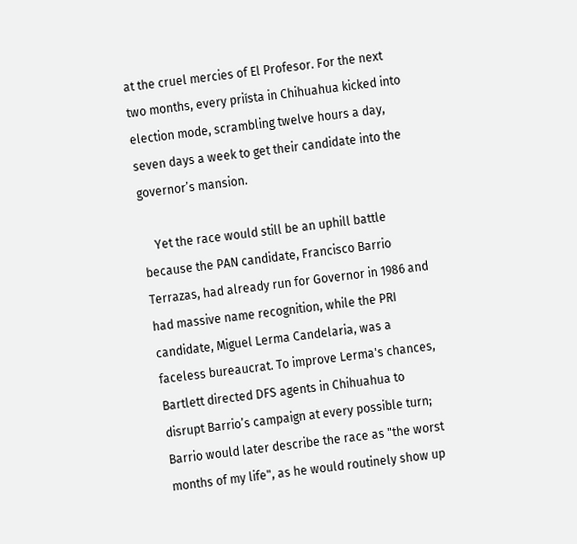at the cruel mercies of El Profesor. For the next two months, every priísta in Chihuahua kicked into election mode, scrambling twelve hours a day, seven days a week to get their candidate into the governor’s mansion.

    Yet the race would still be an uphill battle because the PAN candidate, Francisco Barrio Terrazas, had already run for Governor in 1986 and had massive name recognition, while the PRI candidate, Miguel Lerma Candelaria, was a faceless bureaucrat. To improve Lerma's chances, Bartlett directed DFS agents in Chihuahua to disrupt Barrio’s campaign at every possible turn; Barrio would later describe the race as "the worst months of my life", as he would routinely show up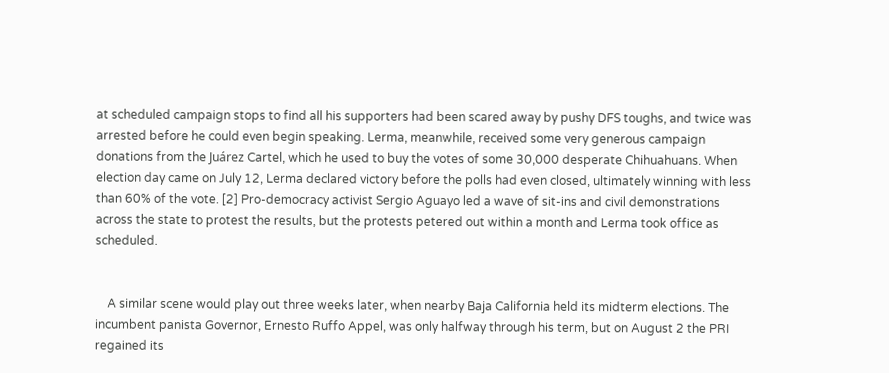at scheduled campaign stops to find all his supporters had been scared away by pushy DFS toughs, and twice was arrested before he could even begin speaking. Lerma, meanwhile, received some very generous campaign donations from the Juárez Cartel, which he used to buy the votes of some 30,000 desperate Chihuahuans. When election day came on July 12, Lerma declared victory before the polls had even closed, ultimately winning with less than 60% of the vote. [2] Pro-democracy activist Sergio Aguayo led a wave of sit-ins and civil demonstrations across the state to protest the results, but the protests petered out within a month and Lerma took office as scheduled.


    A similar scene would play out three weeks later, when nearby Baja California held its midterm elections. The incumbent panista Governor, Ernesto Ruffo Appel, was only halfway through his term, but on August 2 the PRI regained its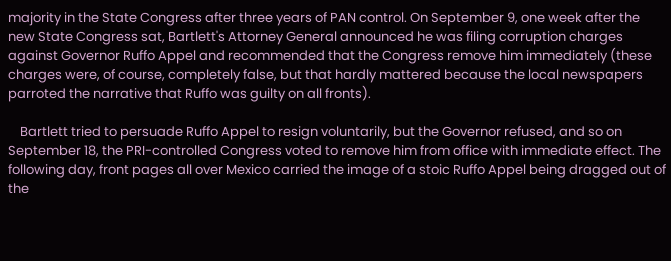majority in the State Congress after three years of PAN control. On September 9, one week after the new State Congress sat, Bartlett's Attorney General announced he was filing corruption charges against Governor Ruffo Appel and recommended that the Congress remove him immediately (these charges were, of course, completely false, but that hardly mattered because the local newspapers parroted the narrative that Ruffo was guilty on all fronts).

    Bartlett tried to persuade Ruffo Appel to resign voluntarily, but the Governor refused, and so on September 18, the PRI-controlled Congress voted to remove him from office with immediate effect. The following day, front pages all over Mexico carried the image of a stoic Ruffo Appel being dragged out of the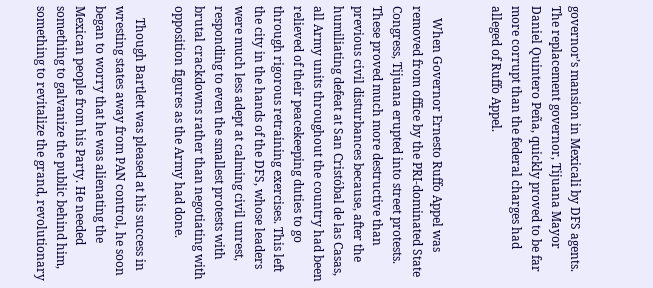governor’s mansion in Mexicali by DFS agents. The replacement governor, Tijuana Mayor Daniel Quintero Peña, quickly proved to be far more corrupt than the federal charges had alleged of Ruffo Appel.


    When Governor Ernesto Ruffo Appel was removed from office by the PRI-dominated State Congress, Tijuana erupted into street protests. These proved much more destructive than previous civil disturbances because, after the humiliating defeat at San Cristóbal de las Casas, all Army units throughout the country had been relieved of their peacekeeping duties to go through rigorous retraining exercises. This left the city in the hands of the DFS, whose leaders were much less adept at calming civil unrest, responding to even the smallest protests with brutal crackdowns rather than negotiating with opposition figures as the Army had done.

    Though Bartlett was pleased at his success in wresting states away from PAN control, he soon began to worry that he was alienating the Mexican people from his Party. He needed something to galvanize the public behind him, something to revitalize the grand, revolutionary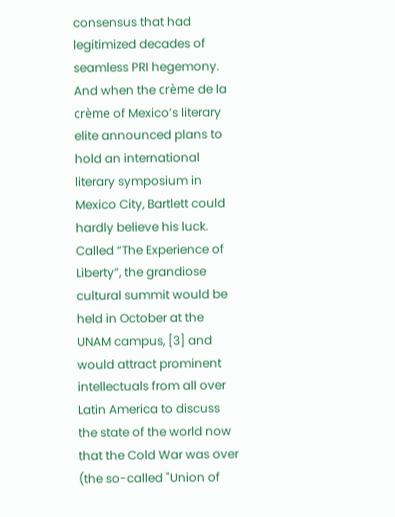consensus that had legitimized decades of seamless PRI hegemony. And when the crème de la crème of Mexico’s literary elite announced plans to hold an international literary symposium in Mexico City, Bartlett could hardly believe his luck. Called “The Experience of Liberty”, the grandiose cultural summit would be held in October at the UNAM campus, [3] and would attract prominent intellectuals from all over Latin America to discuss the state of the world now that the Cold War was over (the so-called "Union of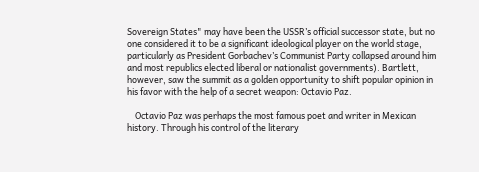Sovereign States" may have been the USSR’s official successor state, but no one considered it to be a significant ideological player on the world stage, particularly as President Gorbachev’s Communist Party collapsed around him and most republics elected liberal or nationalist governments). Bartlett, however, saw the summit as a golden opportunity to shift popular opinion in his favor with the help of a secret weapon: Octavio Paz.

    Octavio Paz was perhaps the most famous poet and writer in Mexican history. Through his control of the literary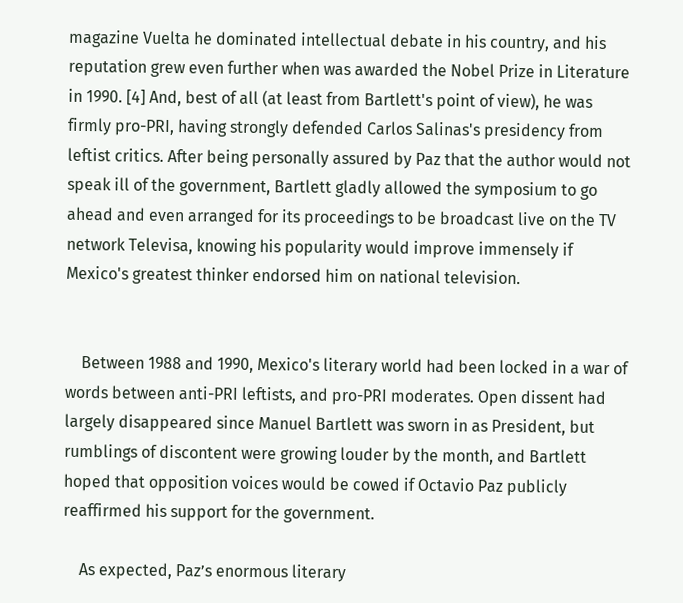magazine Vuelta he dominated intellectual debate in his country, and his reputation grew even further when was awarded the Nobel Prize in Literature in 1990. [4] And, best of all (at least from Bartlett's point of view), he was firmly pro-PRI, having strongly defended Carlos Salinas's presidency from leftist critics. After being personally assured by Paz that the author would not speak ill of the government, Bartlett gladly allowed the symposium to go ahead and even arranged for its proceedings to be broadcast live on the TV network Televisa, knowing his popularity would improve immensely if Mexico's greatest thinker endorsed him on national television.


    Between 1988 and 1990, Mexico's literary world had been locked in a war of words between anti-PRI leftists, and pro-PRI moderates. Open dissent had largely disappeared since Manuel Bartlett was sworn in as President, but rumblings of discontent were growing louder by the month, and Bartlett hoped that opposition voices would be cowed if Octavio Paz publicly reaffirmed his support for the government.

    As expected, Paz’s enormous literary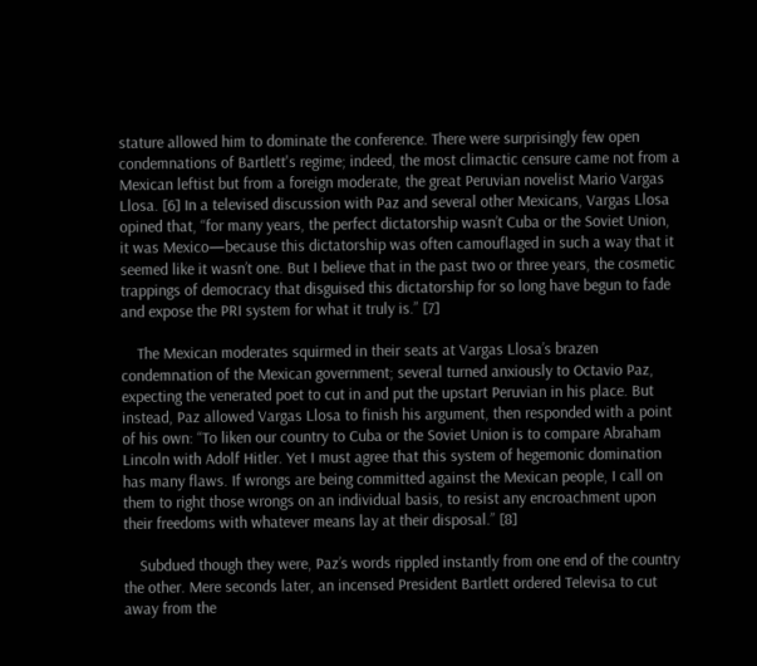stature allowed him to dominate the conference. There were surprisingly few open condemnations of Bartlett's regime; indeed, the most climactic censure came not from a Mexican leftist but from a foreign moderate, the great Peruvian novelist Mario Vargas Llosa. [6] In a televised discussion with Paz and several other Mexicans, Vargas Llosa opined that, “for many years, the perfect dictatorship wasn’t Cuba or the Soviet Union, it was Mexico—because this dictatorship was often camouflaged in such a way that it seemed like it wasn’t one. But I believe that in the past two or three years, the cosmetic trappings of democracy that disguised this dictatorship for so long have begun to fade and expose the PRI system for what it truly is.” [7]

    The Mexican moderates squirmed in their seats at Vargas Llosa’s brazen condemnation of the Mexican government; several turned anxiously to Octavio Paz, expecting the venerated poet to cut in and put the upstart Peruvian in his place. But instead, Paz allowed Vargas Llosa to finish his argument, then responded with a point of his own: “To liken our country to Cuba or the Soviet Union is to compare Abraham Lincoln with Adolf Hitler. Yet I must agree that this system of hegemonic domination has many flaws. If wrongs are being committed against the Mexican people, I call on them to right those wrongs on an individual basis, to resist any encroachment upon their freedoms with whatever means lay at their disposal.” [8]

    Subdued though they were, Paz’s words rippled instantly from one end of the country the other. Mere seconds later, an incensed President Bartlett ordered Televisa to cut away from the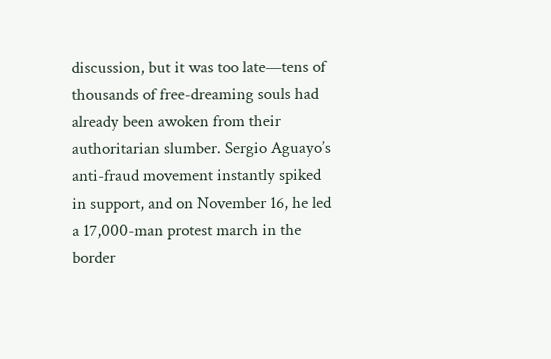discussion, but it was too late—tens of thousands of free-dreaming souls had already been awoken from their authoritarian slumber. Sergio Aguayo’s anti-fraud movement instantly spiked in support, and on November 16, he led a 17,000-man protest march in the border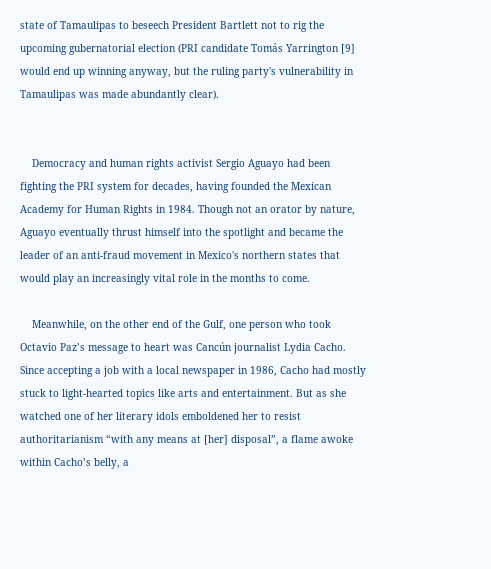state of Tamaulipas to beseech President Bartlett not to rig the upcoming gubernatorial election (PRI candidate Tomás Yarrington [9] would end up winning anyway, but the ruling party's vulnerability in Tamaulipas was made abundantly clear).


    Democracy and human rights activist Sergio Aguayo had been fighting the PRI system for decades, having founded the Mexican Academy for Human Rights in 1984. Though not an orator by nature, Aguayo eventually thrust himself into the spotlight and became the leader of an anti-fraud movement in Mexico's northern states that would play an increasingly vital role in the months to come.

    Meanwhile, on the other end of the Gulf, one person who took Octavio Paz’s message to heart was Cancún journalist Lydia Cacho. Since accepting a job with a local newspaper in 1986, Cacho had mostly stuck to light-hearted topics like arts and entertainment. But as she watched one of her literary idols emboldened her to resist authoritarianism “with any means at [her] disposal”, a flame awoke within Cacho’s belly, a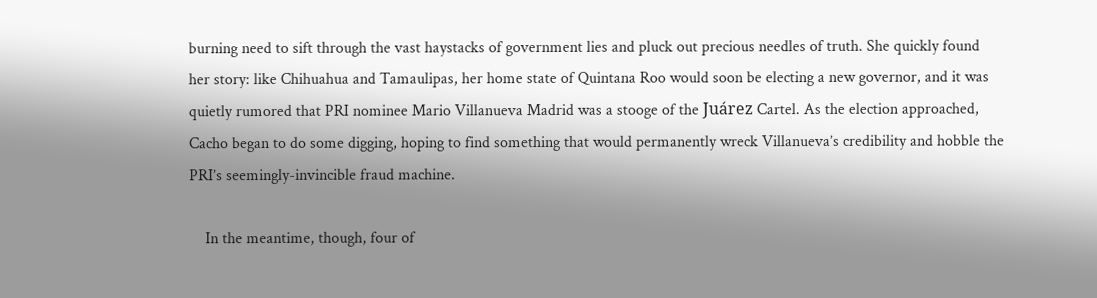burning need to sift through the vast haystacks of government lies and pluck out precious needles of truth. She quickly found her story: like Chihuahua and Tamaulipas, her home state of Quintana Roo would soon be electing a new governor, and it was quietly rumored that PRI nominee Mario Villanueva Madrid was a stooge of the Juárez Cartel. As the election approached, Cacho began to do some digging, hoping to find something that would permanently wreck Villanueva’s credibility and hobble the PRI’s seemingly-invincible fraud machine.

    In the meantime, though, four of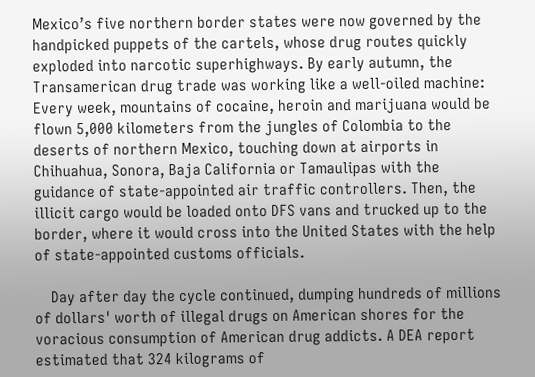Mexico’s five northern border states were now governed by the handpicked puppets of the cartels, whose drug routes quickly exploded into narcotic superhighways. By early autumn, the Transamerican drug trade was working like a well-oiled machine: Every week, mountains of cocaine, heroin and marijuana would be flown 5,000 kilometers from the jungles of Colombia to the deserts of northern Mexico, touching down at airports in Chihuahua, Sonora, Baja California or Tamaulipas with the guidance of state-appointed air traffic controllers. Then, the illicit cargo would be loaded onto DFS vans and trucked up to the border, where it would cross into the United States with the help of state-appointed customs officials.

    Day after day the cycle continued, dumping hundreds of millions of dollars' worth of illegal drugs on American shores for the voracious consumption of American drug addicts. A DEA report estimated that 324 kilograms of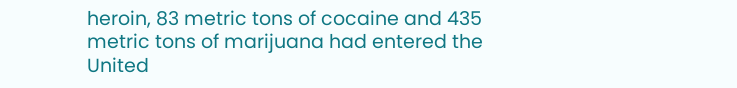heroin, 83 metric tons of cocaine and 435 metric tons of marijuana had entered the United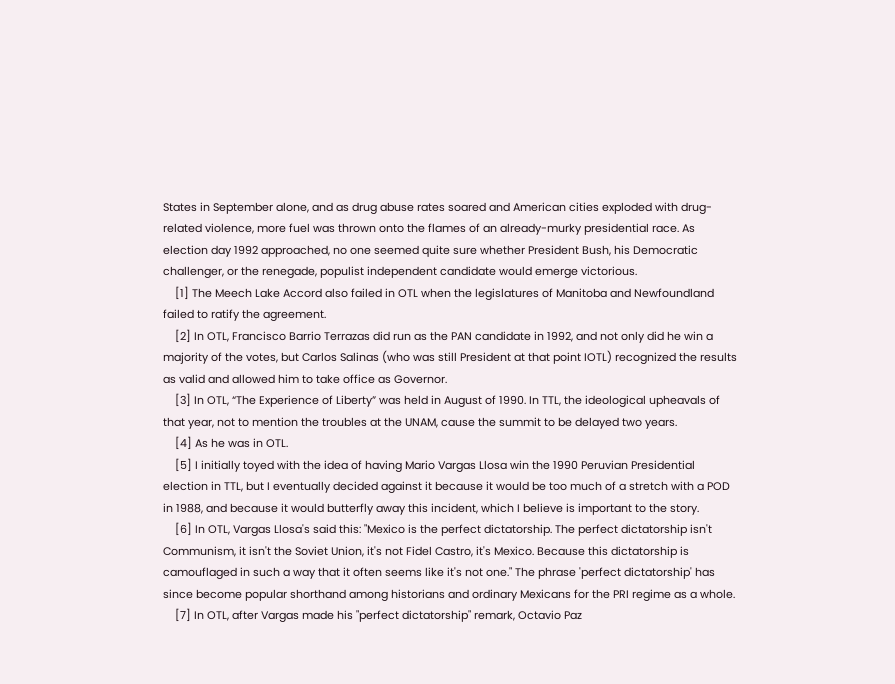States in September alone, and as drug abuse rates soared and American cities exploded with drug-related violence, more fuel was thrown onto the flames of an already-murky presidential race. As election day 1992 approached, no one seemed quite sure whether President Bush, his Democratic challenger, or the renegade, populist independent candidate would emerge victorious.
    [1] The Meech Lake Accord also failed in OTL when the legislatures of Manitoba and Newfoundland failed to ratify the agreement.
    [2] In OTL, Francisco Barrio Terrazas did run as the PAN candidate in 1992, and not only did he win a majority of the votes, but Carlos Salinas (who was still President at that point IOTL) recognized the results as valid and allowed him to take office as Governor.
    [3] In OTL, “The Experience of Liberty” was held in August of 1990. In TTL, the ideological upheavals of that year, not to mention the troubles at the UNAM, cause the summit to be delayed two years.
    [4] As he was in OTL.
    [5] I initially toyed with the idea of having Mario Vargas Llosa win the 1990 Peruvian Presidential election in TTL, but I eventually decided against it because it would be too much of a stretch with a POD in 1988, and because it would butterfly away this incident, which I believe is important to the story.
    [6] In OTL, Vargas Llosa's said this: "Mexico is the perfect dictatorship. The perfect dictatorship isn't Communism, it isn't the Soviet Union, it's not Fidel Castro, it's Mexico. Because this dictatorship is camouflaged in such a way that it often seems like it's not one." The phrase 'perfect dictatorship' has since become popular shorthand among historians and ordinary Mexicans for the PRI regime as a whole.
    [7] In OTL, after Vargas made his "perfect dictatorship" remark, Octavio Paz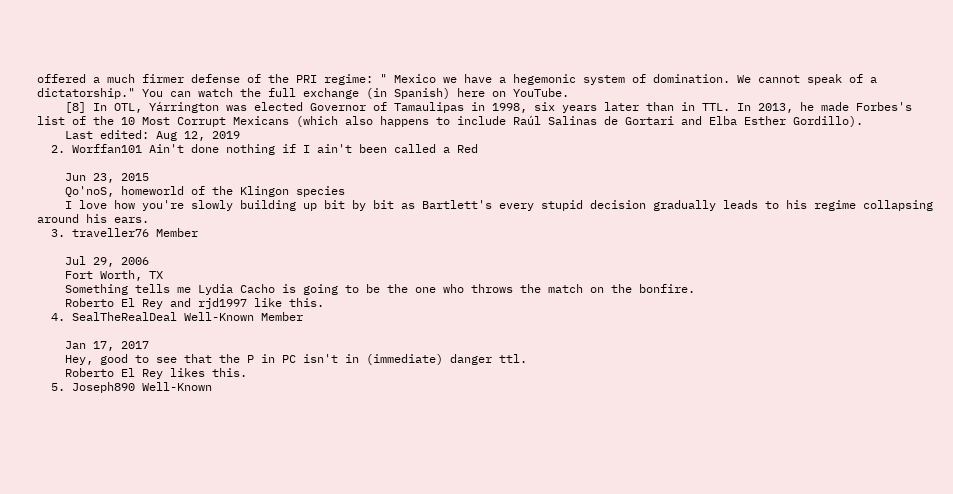offered a much firmer defense of the PRI regime: " Mexico we have a hegemonic system of domination. We cannot speak of a dictatorship." You can watch the full exchange (in Spanish) here on YouTube.
    [8] In OTL, Yárrington was elected Governor of Tamaulipas in 1998, six years later than in TTL. In 2013, he made Forbes's list of the 10 Most Corrupt Mexicans (which also happens to include Raúl Salinas de Gortari and Elba Esther Gordillo).
    Last edited: Aug 12, 2019
  2. Worffan101 Ain't done nothing if I ain't been called a Red

    Jun 23, 2015
    Qo'noS, homeworld of the Klingon species
    I love how you're slowly building up bit by bit as Bartlett's every stupid decision gradually leads to his regime collapsing around his ears.
  3. traveller76 Member

    Jul 29, 2006
    Fort Worth, TX
    Something tells me Lydia Cacho is going to be the one who throws the match on the bonfire.
    Roberto El Rey and rjd1997 like this.
  4. SealTheRealDeal Well-Known Member

    Jan 17, 2017
    Hey, good to see that the P in PC isn't in (immediate) danger ttl.
    Roberto El Rey likes this.
  5. Joseph890 Well-Known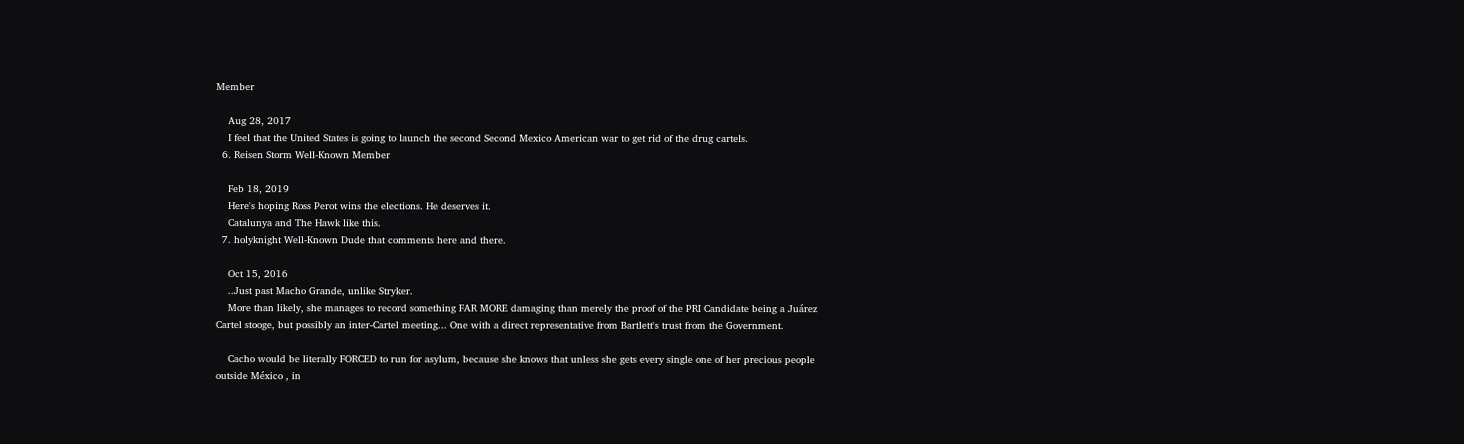Member

    Aug 28, 2017
    I feel that the United States is going to launch the second Second Mexico American war to get rid of the drug cartels.
  6. Reisen Storm Well-Known Member

    Feb 18, 2019
    Here's hoping Ross Perot wins the elections. He deserves it.
    Catalunya and The Hawk like this.
  7. holyknight Well-Known Dude that comments here and there.

    Oct 15, 2016
    ..Just past Macho Grande, unlike Stryker.
    More than likely, she manages to record something FAR MORE damaging than merely the proof of the PRI Candidate being a Juárez Cartel stooge, but possibly an inter-Cartel meeting... One with a direct representative from Bartlett's trust from the Government.

    Cacho would be literally FORCED to run for asylum, because she knows that unless she gets every single one of her precious people outside México , in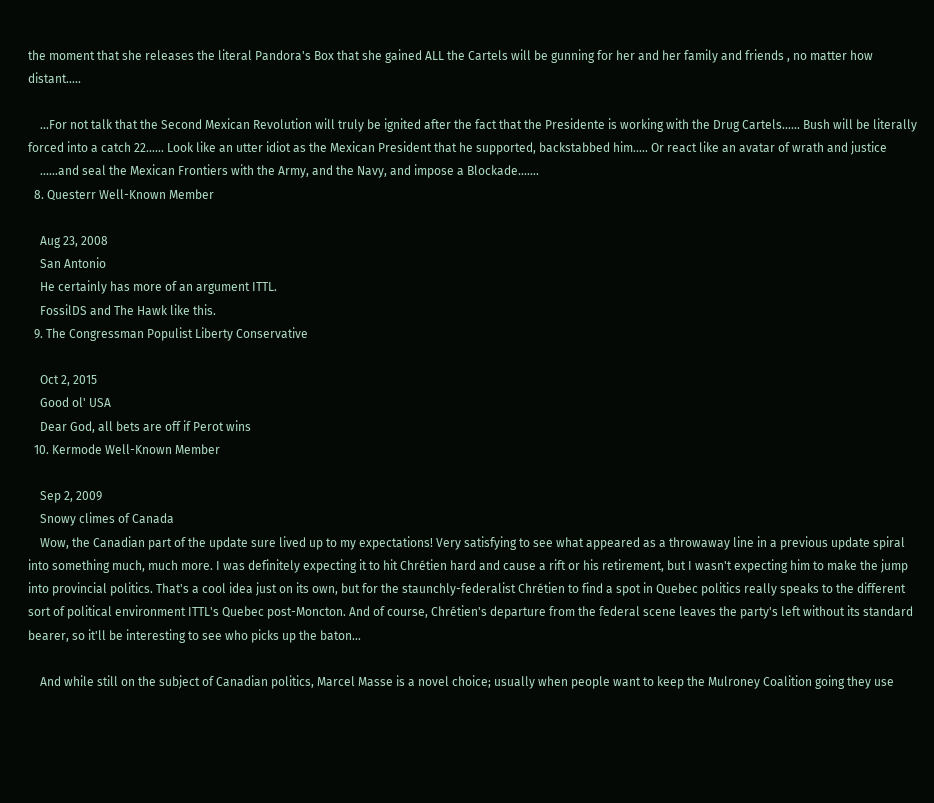the moment that she releases the literal Pandora's Box that she gained ALL the Cartels will be gunning for her and her family and friends , no matter how distant.....

    ...For not talk that the Second Mexican Revolution will truly be ignited after the fact that the Presidente is working with the Drug Cartels...... Bush will be literally forced into a catch 22...... Look like an utter idiot as the Mexican President that he supported, backstabbed him..... Or react like an avatar of wrath and justice
    ......and seal the Mexican Frontiers with the Army, and the Navy, and impose a Blockade.......
  8. Questerr Well-Known Member

    Aug 23, 2008
    San Antonio
    He certainly has more of an argument ITTL.
    FossilDS and The Hawk like this.
  9. The Congressman Populist Liberty Conservative

    Oct 2, 2015
    Good ol' USA
    Dear God, all bets are off if Perot wins
  10. Kermode Well-Known Member

    Sep 2, 2009
    Snowy climes of Canada
    Wow, the Canadian part of the update sure lived up to my expectations! Very satisfying to see what appeared as a throwaway line in a previous update spiral into something much, much more. I was definitely expecting it to hit Chrétien hard and cause a rift or his retirement, but I wasn't expecting him to make the jump into provincial politics. That's a cool idea just on its own, but for the staunchly-federalist Chrétien to find a spot in Quebec politics really speaks to the different sort of political environment ITTL's Quebec post-Moncton. And of course, Chrétien's departure from the federal scene leaves the party's left without its standard bearer, so it'll be interesting to see who picks up the baton…

    And while still on the subject of Canadian politics, Marcel Masse is a novel choice; usually when people want to keep the Mulroney Coalition going they use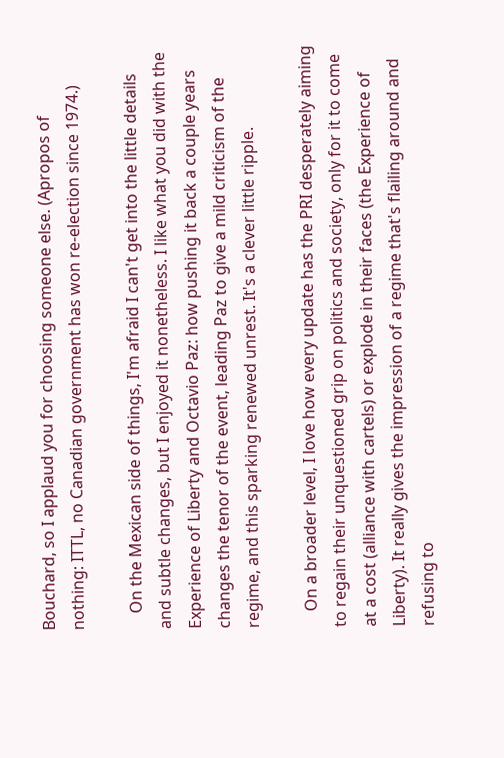Bouchard, so I applaud you for choosing someone else. (Apropos of nothing: ITTL, no Canadian government has won re-election since 1974.)

    On the Mexican side of things, I'm afraid I can't get into the little details and subtle changes, but I enjoyed it nonetheless. I like what you did with the Experience of Liberty and Octavio Paz: how pushing it back a couple years changes the tenor of the event, leading Paz to give a mild criticism of the regime, and this sparking renewed unrest. It's a clever little ripple.

    On a broader level, I love how every update has the PRI desperately aiming to regain their unquestioned grip on politics and society, only for it to come at a cost (alliance with cartels) or explode in their faces (the Experience of Liberty). It really gives the impression of a regime that's flailing around and refusing to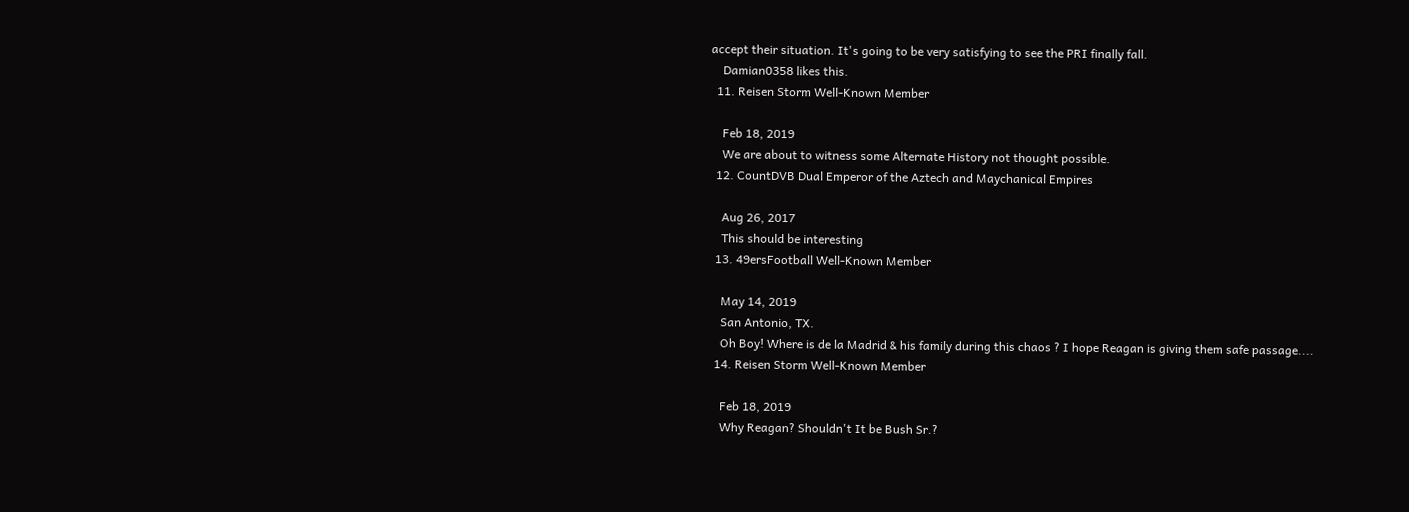accept their situation. It's going to be very satisfying to see the PRI finally fall.
    Damian0358 likes this.
  11. Reisen Storm Well-Known Member

    Feb 18, 2019
    We are about to witness some Alternate History not thought possible.
  12. CountDVB Dual Emperor of the Aztech and Maychanical Empires

    Aug 26, 2017
    This should be interesting
  13. 49ersFootball Well-Known Member

    May 14, 2019
    San Antonio, TX.
    Oh Boy! Where is de la Madrid & his family during this chaos ? I hope Reagan is giving them safe passage....
  14. Reisen Storm Well-Known Member

    Feb 18, 2019
    Why Reagan? Shouldn't It be Bush Sr.?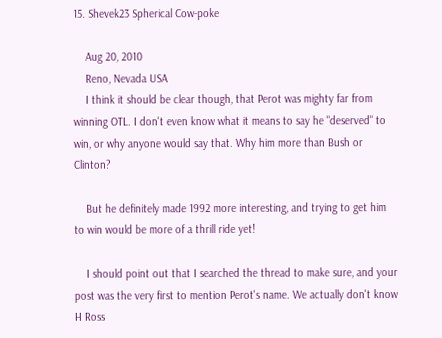15. Shevek23 Spherical Cow-poke

    Aug 20, 2010
    Reno, Nevada USA
    I think it should be clear though, that Perot was mighty far from winning OTL. I don't even know what it means to say he "deserved" to win, or why anyone would say that. Why him more than Bush or Clinton?

    But he definitely made 1992 more interesting, and trying to get him to win would be more of a thrill ride yet!

    I should point out that I searched the thread to make sure, and your post was the very first to mention Perot's name. We actually don't know H Ross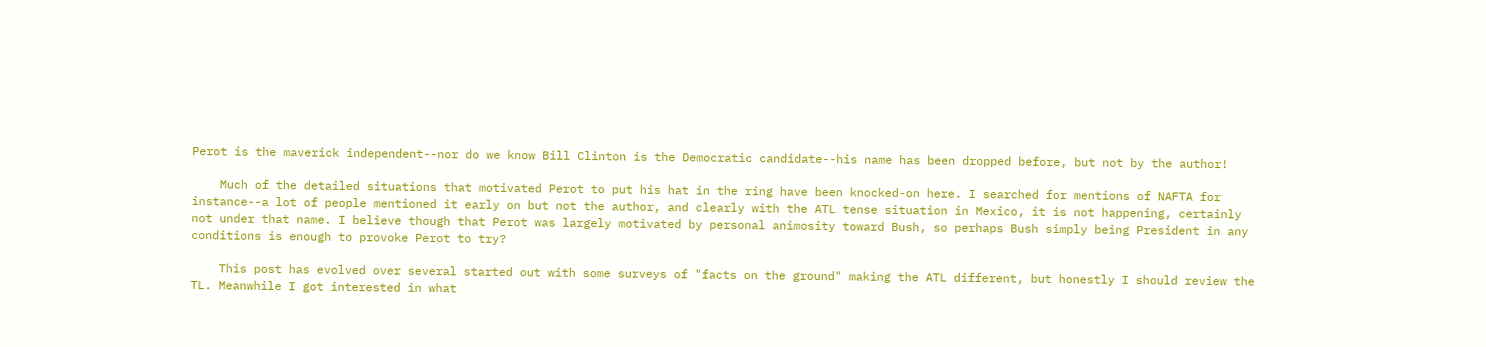Perot is the maverick independent--nor do we know Bill Clinton is the Democratic candidate--his name has been dropped before, but not by the author!

    Much of the detailed situations that motivated Perot to put his hat in the ring have been knocked-on here. I searched for mentions of NAFTA for instance--a lot of people mentioned it early on but not the author, and clearly with the ATL tense situation in Mexico, it is not happening, certainly not under that name. I believe though that Perot was largely motivated by personal animosity toward Bush, so perhaps Bush simply being President in any conditions is enough to provoke Perot to try?

    This post has evolved over several started out with some surveys of "facts on the ground" making the ATL different, but honestly I should review the TL. Meanwhile I got interested in what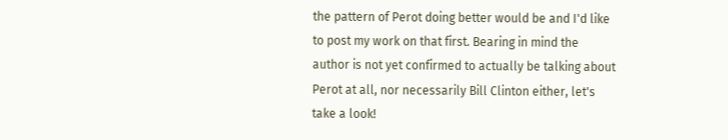the pattern of Perot doing better would be and I'd like to post my work on that first. Bearing in mind the author is not yet confirmed to actually be talking about Perot at all, nor necessarily Bill Clinton either, let's take a look!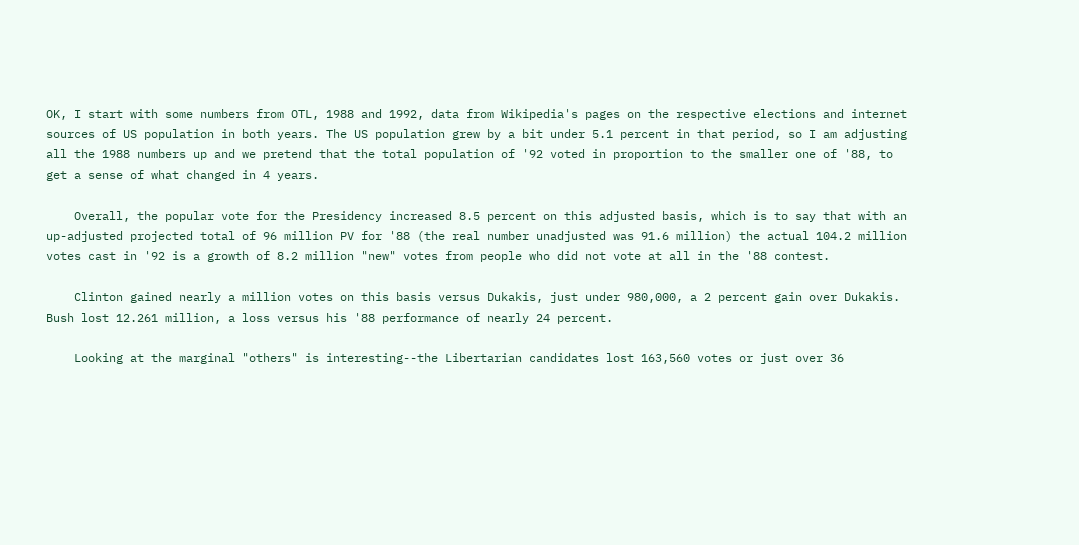OK, I start with some numbers from OTL, 1988 and 1992, data from Wikipedia's pages on the respective elections and internet sources of US population in both years. The US population grew by a bit under 5.1 percent in that period, so I am adjusting all the 1988 numbers up and we pretend that the total population of '92 voted in proportion to the smaller one of '88, to get a sense of what changed in 4 years.

    Overall, the popular vote for the Presidency increased 8.5 percent on this adjusted basis, which is to say that with an up-adjusted projected total of 96 million PV for '88 (the real number unadjusted was 91.6 million) the actual 104.2 million votes cast in '92 is a growth of 8.2 million "new" votes from people who did not vote at all in the '88 contest.

    Clinton gained nearly a million votes on this basis versus Dukakis, just under 980,000, a 2 percent gain over Dukakis. Bush lost 12.261 million, a loss versus his '88 performance of nearly 24 percent.

    Looking at the marginal "others" is interesting--the Libertarian candidates lost 163,560 votes or just over 36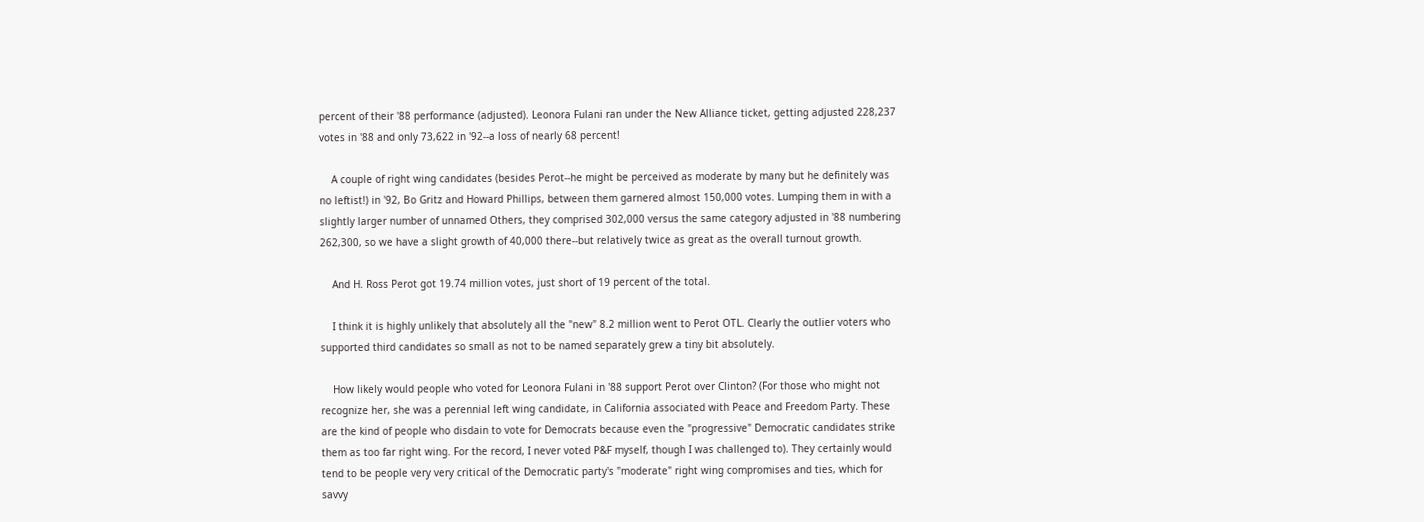percent of their '88 performance (adjusted). Leonora Fulani ran under the New Alliance ticket, getting adjusted 228,237 votes in '88 and only 73,622 in '92--a loss of nearly 68 percent!

    A couple of right wing candidates (besides Perot--he might be perceived as moderate by many but he definitely was no leftist!) in '92, Bo Gritz and Howard Phillips, between them garnered almost 150,000 votes. Lumping them in with a slightly larger number of unnamed Others, they comprised 302,000 versus the same category adjusted in '88 numbering 262,300, so we have a slight growth of 40,000 there--but relatively twice as great as the overall turnout growth.

    And H. Ross Perot got 19.74 million votes, just short of 19 percent of the total.

    I think it is highly unlikely that absolutely all the "new" 8.2 million went to Perot OTL. Clearly the outlier voters who supported third candidates so small as not to be named separately grew a tiny bit absolutely.

    How likely would people who voted for Leonora Fulani in '88 support Perot over Clinton? (For those who might not recognize her, she was a perennial left wing candidate, in California associated with Peace and Freedom Party. These are the kind of people who disdain to vote for Democrats because even the "progressive" Democratic candidates strike them as too far right wing. For the record, I never voted P&F myself, though I was challenged to). They certainly would tend to be people very very critical of the Democratic party's "moderate" right wing compromises and ties, which for savvy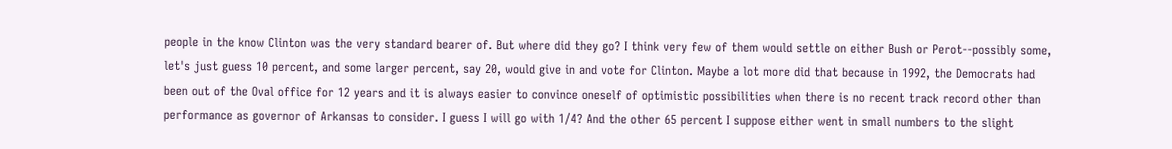people in the know Clinton was the very standard bearer of. But where did they go? I think very few of them would settle on either Bush or Perot--possibly some, let's just guess 10 percent, and some larger percent, say 20, would give in and vote for Clinton. Maybe a lot more did that because in 1992, the Democrats had been out of the Oval office for 12 years and it is always easier to convince oneself of optimistic possibilities when there is no recent track record other than performance as governor of Arkansas to consider. I guess I will go with 1/4? And the other 65 percent I suppose either went in small numbers to the slight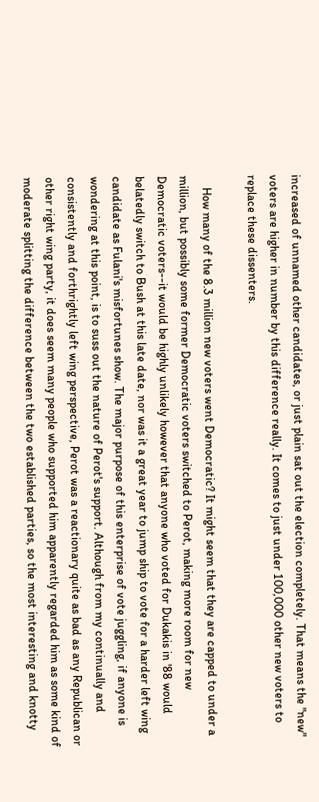increased of unnamed other candidates, or just plain sat out the election completely. That means the "new" voters are higher in number by this difference really. It comes to just under 100,000 other new voters to replace these dissenters.

    How many of the 8.3 million new voters went Democratic? It might seem that they are capped to under a million, but possibly some former Democratic voters switched to Perot, making more room for new Democratic voters--it would be highly unlikely however that anyone who voted for Dukakis in '88 would belatedly switch to Bush at this late date, nor was it a great year to jump ship to vote for a harder left wing candidate as Fulani's misfortunes show. The major purpose of this enterprise of vote juggling, if anyone is wondering at this point, is to suss out the nature of Perot's support. Although from my continually and consistently and forthrightly left wing perspective, Perot was a reactionary quite as bad as any Republican or other right wing party, it does seem many people who supported him apparently regarded him as some kind of moderate splitting the difference between the two established parties, so the most interesting and knotty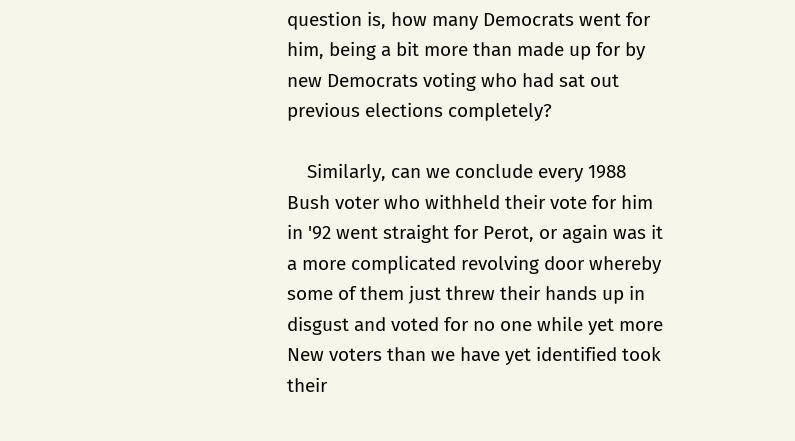question is, how many Democrats went for him, being a bit more than made up for by new Democrats voting who had sat out previous elections completely?

    Similarly, can we conclude every 1988 Bush voter who withheld their vote for him in '92 went straight for Perot, or again was it a more complicated revolving door whereby some of them just threw their hands up in disgust and voted for no one while yet more New voters than we have yet identified took their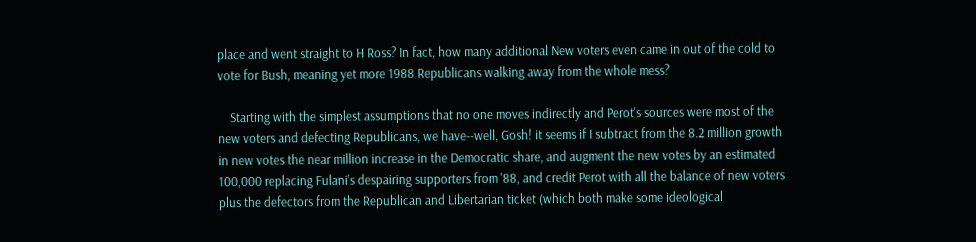place and went straight to H Ross? In fact, how many additional New voters even came in out of the cold to vote for Bush, meaning yet more 1988 Republicans walking away from the whole mess?

    Starting with the simplest assumptions that no one moves indirectly and Perot's sources were most of the new voters and defecting Republicans, we have--well, Gosh! it seems if I subtract from the 8.2 million growth in new votes the near million increase in the Democratic share, and augment the new votes by an estimated 100,000 replacing Fulani's despairing supporters from '88, and credit Perot with all the balance of new voters plus the defectors from the Republican and Libertarian ticket (which both make some ideological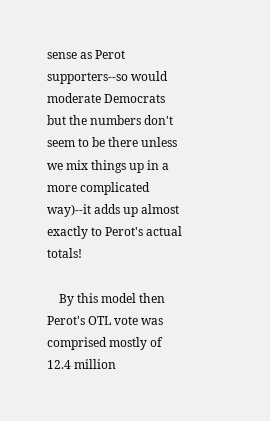sense as Perot supporters--so would moderate Democrats but the numbers don't seem to be there unless we mix things up in a more complicated way)--it adds up almost exactly to Perot's actual totals!

    By this model then Perot's OTL vote was comprised mostly of 12.4 million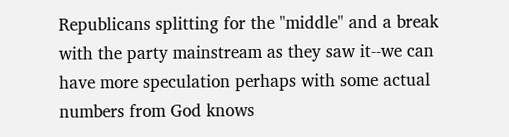Republicans splitting for the "middle" and a break with the party mainstream as they saw it--we can have more speculation perhaps with some actual numbers from God knows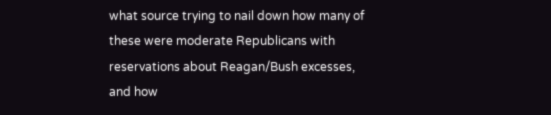what source trying to nail down how many of these were moderate Republicans with reservations about Reagan/Bush excesses, and how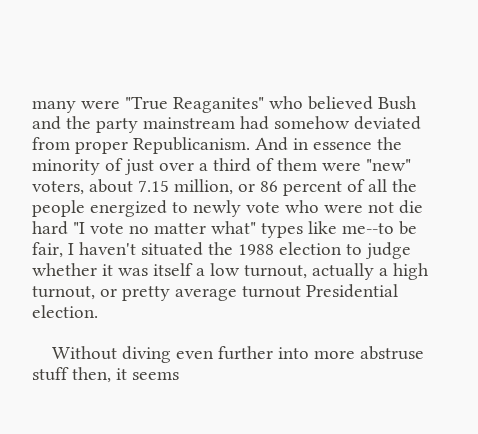many were "True Reaganites" who believed Bush and the party mainstream had somehow deviated from proper Republicanism. And in essence the minority of just over a third of them were "new" voters, about 7.15 million, or 86 percent of all the people energized to newly vote who were not die hard "I vote no matter what" types like me--to be fair, I haven't situated the 1988 election to judge whether it was itself a low turnout, actually a high turnout, or pretty average turnout Presidential election.

    Without diving even further into more abstruse stuff then, it seems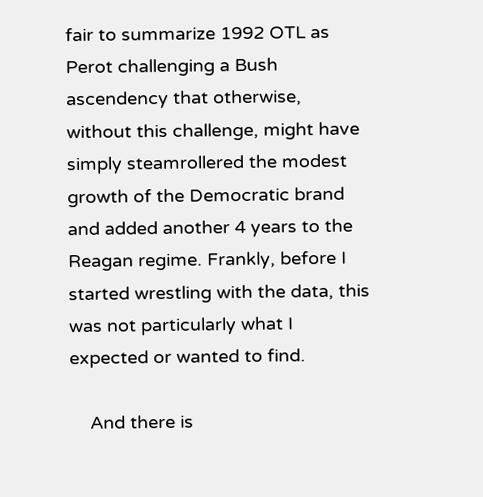fair to summarize 1992 OTL as Perot challenging a Bush ascendency that otherwise, without this challenge, might have simply steamrollered the modest growth of the Democratic brand and added another 4 years to the Reagan regime. Frankly, before I started wrestling with the data, this was not particularly what I expected or wanted to find.

    And there is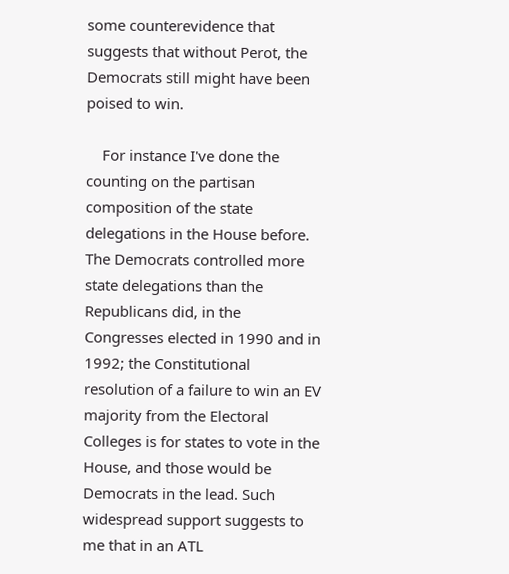some counterevidence that suggests that without Perot, the Democrats still might have been poised to win.

    For instance I've done the counting on the partisan composition of the state delegations in the House before. The Democrats controlled more state delegations than the Republicans did, in the Congresses elected in 1990 and in 1992; the Constitutional resolution of a failure to win an EV majority from the Electoral Colleges is for states to vote in the House, and those would be Democrats in the lead. Such widespread support suggests to me that in an ATL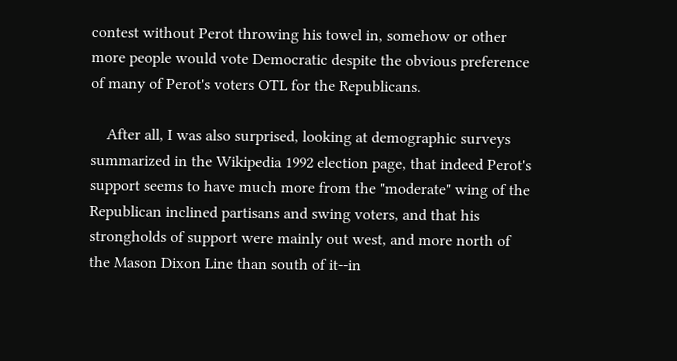contest without Perot throwing his towel in, somehow or other more people would vote Democratic despite the obvious preference of many of Perot's voters OTL for the Republicans.

    After all, I was also surprised, looking at demographic surveys summarized in the Wikipedia 1992 election page, that indeed Perot's support seems to have much more from the "moderate" wing of the Republican inclined partisans and swing voters, and that his strongholds of support were mainly out west, and more north of the Mason Dixon Line than south of it--in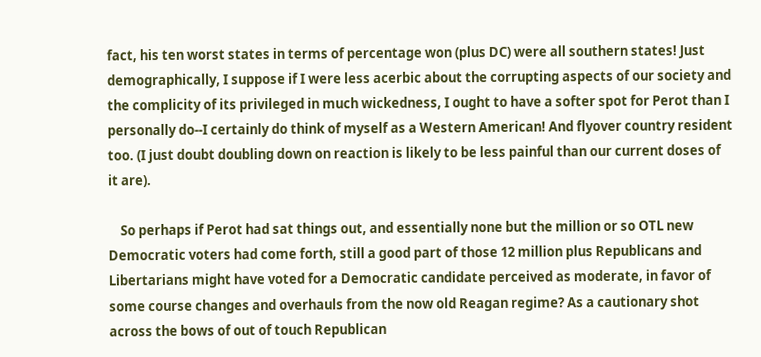fact, his ten worst states in terms of percentage won (plus DC) were all southern states! Just demographically, I suppose if I were less acerbic about the corrupting aspects of our society and the complicity of its privileged in much wickedness, I ought to have a softer spot for Perot than I personally do--I certainly do think of myself as a Western American! And flyover country resident too. (I just doubt doubling down on reaction is likely to be less painful than our current doses of it are).

    So perhaps if Perot had sat things out, and essentially none but the million or so OTL new Democratic voters had come forth, still a good part of those 12 million plus Republicans and Libertarians might have voted for a Democratic candidate perceived as moderate, in favor of some course changes and overhauls from the now old Reagan regime? As a cautionary shot across the bows of out of touch Republican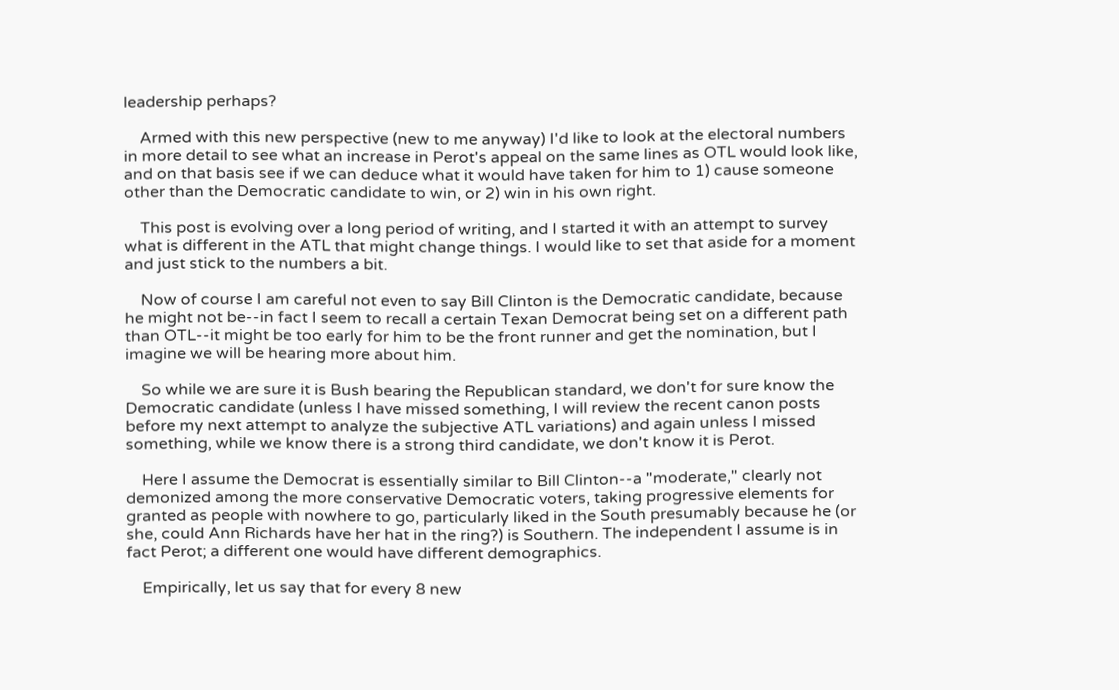leadership perhaps?

    Armed with this new perspective (new to me anyway) I'd like to look at the electoral numbers in more detail to see what an increase in Perot's appeal on the same lines as OTL would look like, and on that basis see if we can deduce what it would have taken for him to 1) cause someone other than the Democratic candidate to win, or 2) win in his own right.

    This post is evolving over a long period of writing, and I started it with an attempt to survey what is different in the ATL that might change things. I would like to set that aside for a moment and just stick to the numbers a bit.

    Now of course I am careful not even to say Bill Clinton is the Democratic candidate, because he might not be--in fact I seem to recall a certain Texan Democrat being set on a different path than OTL--it might be too early for him to be the front runner and get the nomination, but I imagine we will be hearing more about him.

    So while we are sure it is Bush bearing the Republican standard, we don't for sure know the Democratic candidate (unless I have missed something, I will review the recent canon posts before my next attempt to analyze the subjective ATL variations) and again unless I missed something, while we know there is a strong third candidate, we don't know it is Perot.

    Here I assume the Democrat is essentially similar to Bill Clinton--a "moderate," clearly not demonized among the more conservative Democratic voters, taking progressive elements for granted as people with nowhere to go, particularly liked in the South presumably because he (or she, could Ann Richards have her hat in the ring?) is Southern. The independent I assume is in fact Perot; a different one would have different demographics.

    Empirically, let us say that for every 8 new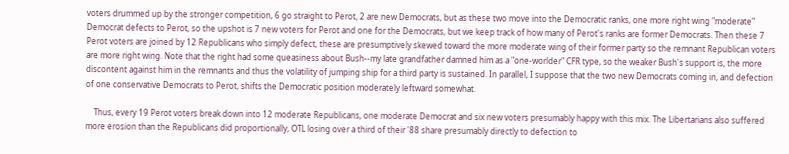voters drummed up by the stronger competition, 6 go straight to Perot, 2 are new Democrats, but as these two move into the Democratic ranks, one more right wing "moderate" Democrat defects to Perot, so the upshot is 7 new voters for Perot and one for the Democrats, but we keep track of how many of Perot's ranks are former Democrats. Then these 7 Perot voters are joined by 12 Republicans who simply defect, these are presumptively skewed toward the more moderate wing of their former party so the remnant Republican voters are more right wing. Note that the right had some queasiness about Bush--my late grandfather damned him as a "one-worlder" CFR type, so the weaker Bush's support is, the more discontent against him in the remnants and thus the volatility of jumping ship for a third party is sustained. In parallel, I suppose that the two new Democrats coming in, and defection of one conservative Democrats to Perot, shifts the Democratic position moderately leftward somewhat.

    Thus, every 19 Perot voters break down into 12 moderate Republicans, one moderate Democrat and six new voters presumably happy with this mix. The Libertarians also suffered more erosion than the Republicans did proportionally, OTL losing over a third of their '88 share presumably directly to defection to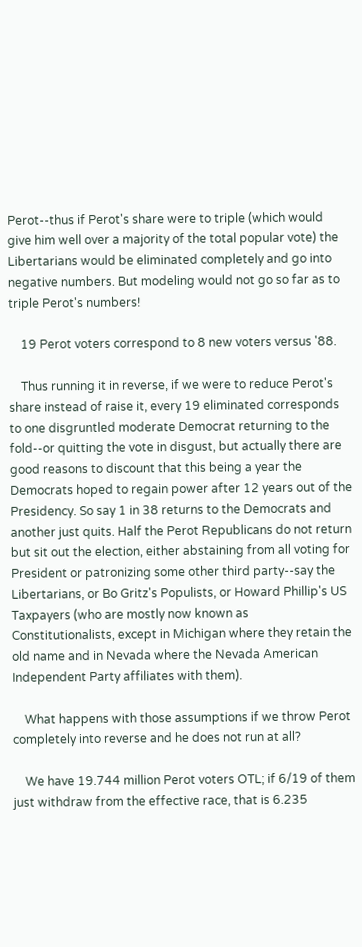Perot--thus if Perot's share were to triple (which would give him well over a majority of the total popular vote) the Libertarians would be eliminated completely and go into negative numbers. But modeling would not go so far as to triple Perot's numbers!

    19 Perot voters correspond to 8 new voters versus '88.

    Thus running it in reverse, if we were to reduce Perot's share instead of raise it, every 19 eliminated corresponds to one disgruntled moderate Democrat returning to the fold--or quitting the vote in disgust, but actually there are good reasons to discount that this being a year the Democrats hoped to regain power after 12 years out of the Presidency. So say 1 in 38 returns to the Democrats and another just quits. Half the Perot Republicans do not return but sit out the election, either abstaining from all voting for President or patronizing some other third party--say the Libertarians, or Bo Gritz's Populists, or Howard Phillip's US Taxpayers (who are mostly now known as Constitutionalists, except in Michigan where they retain the old name and in Nevada where the Nevada American Independent Party affiliates with them).

    What happens with those assumptions if we throw Perot completely into reverse and he does not run at all?

    We have 19.744 million Perot voters OTL; if 6/19 of them just withdraw from the effective race, that is 6.235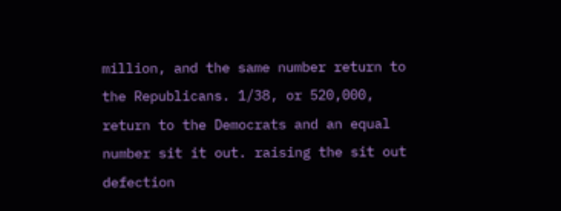million, and the same number return to the Republicans. 1/38, or 520,000, return to the Democrats and an equal number sit it out. raising the sit out defection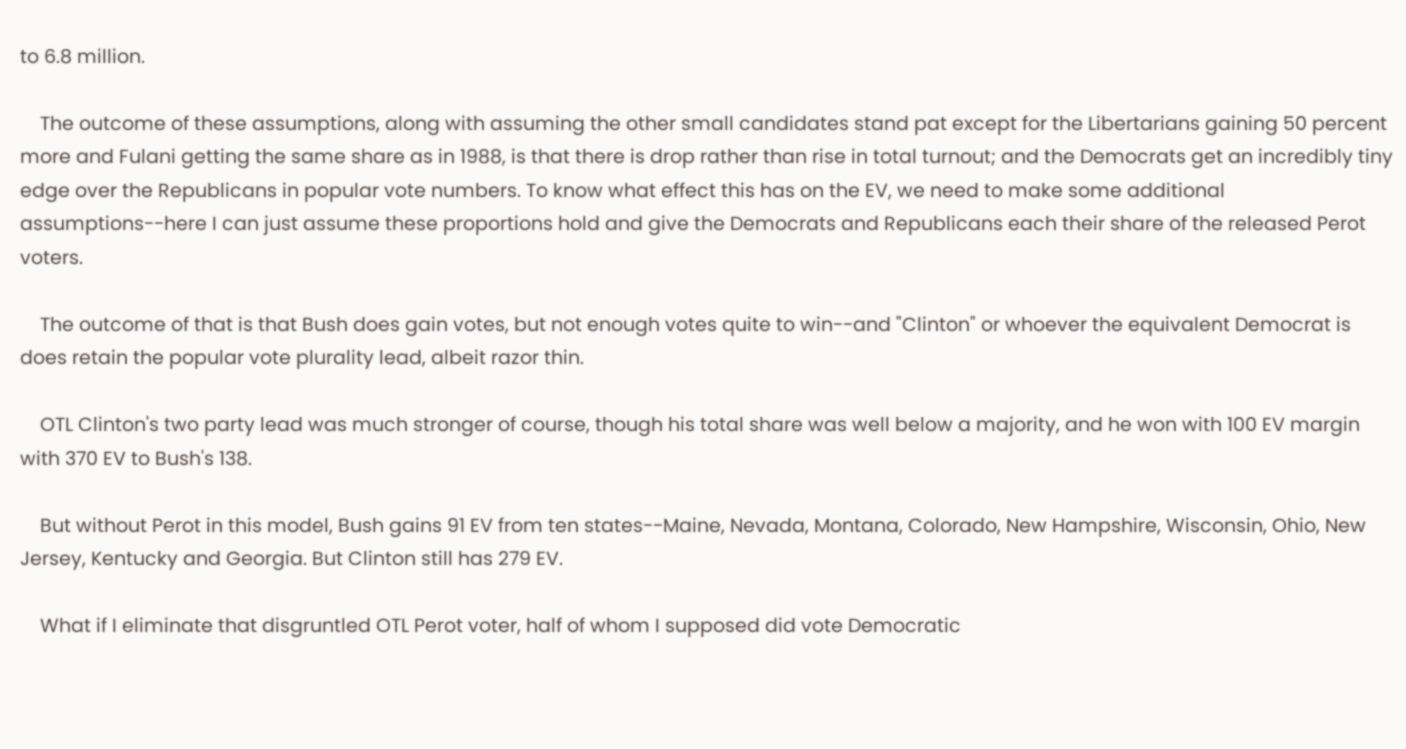to 6.8 million.

    The outcome of these assumptions, along with assuming the other small candidates stand pat except for the Libertarians gaining 50 percent more and Fulani getting the same share as in 1988, is that there is drop rather than rise in total turnout; and the Democrats get an incredibly tiny edge over the Republicans in popular vote numbers. To know what effect this has on the EV, we need to make some additional assumptions--here I can just assume these proportions hold and give the Democrats and Republicans each their share of the released Perot voters.

    The outcome of that is that Bush does gain votes, but not enough votes quite to win--and "Clinton" or whoever the equivalent Democrat is does retain the popular vote plurality lead, albeit razor thin.

    OTL Clinton's two party lead was much stronger of course, though his total share was well below a majority, and he won with 100 EV margin with 370 EV to Bush's 138.

    But without Perot in this model, Bush gains 91 EV from ten states--Maine, Nevada, Montana, Colorado, New Hampshire, Wisconsin, Ohio, New Jersey, Kentucky and Georgia. But Clinton still has 279 EV.

    What if I eliminate that disgruntled OTL Perot voter, half of whom I supposed did vote Democratic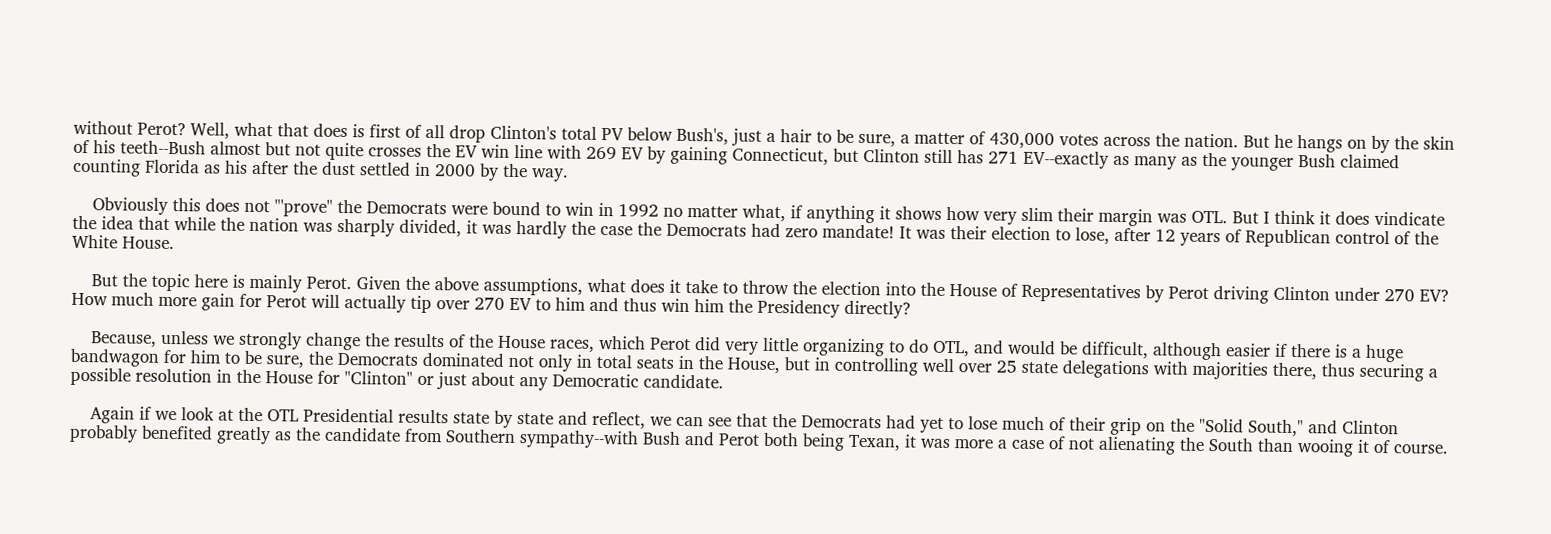without Perot? Well, what that does is first of all drop Clinton's total PV below Bush's, just a hair to be sure, a matter of 430,000 votes across the nation. But he hangs on by the skin of his teeth--Bush almost but not quite crosses the EV win line with 269 EV by gaining Connecticut, but Clinton still has 271 EV--exactly as many as the younger Bush claimed counting Florida as his after the dust settled in 2000 by the way.

    Obviously this does not "'prove" the Democrats were bound to win in 1992 no matter what, if anything it shows how very slim their margin was OTL. But I think it does vindicate the idea that while the nation was sharply divided, it was hardly the case the Democrats had zero mandate! It was their election to lose, after 12 years of Republican control of the White House.

    But the topic here is mainly Perot. Given the above assumptions, what does it take to throw the election into the House of Representatives by Perot driving Clinton under 270 EV? How much more gain for Perot will actually tip over 270 EV to him and thus win him the Presidency directly?

    Because, unless we strongly change the results of the House races, which Perot did very little organizing to do OTL, and would be difficult, although easier if there is a huge bandwagon for him to be sure, the Democrats dominated not only in total seats in the House, but in controlling well over 25 state delegations with majorities there, thus securing a possible resolution in the House for "Clinton" or just about any Democratic candidate.

    Again if we look at the OTL Presidential results state by state and reflect, we can see that the Democrats had yet to lose much of their grip on the "Solid South," and Clinton probably benefited greatly as the candidate from Southern sympathy--with Bush and Perot both being Texan, it was more a case of not alienating the South than wooing it of course.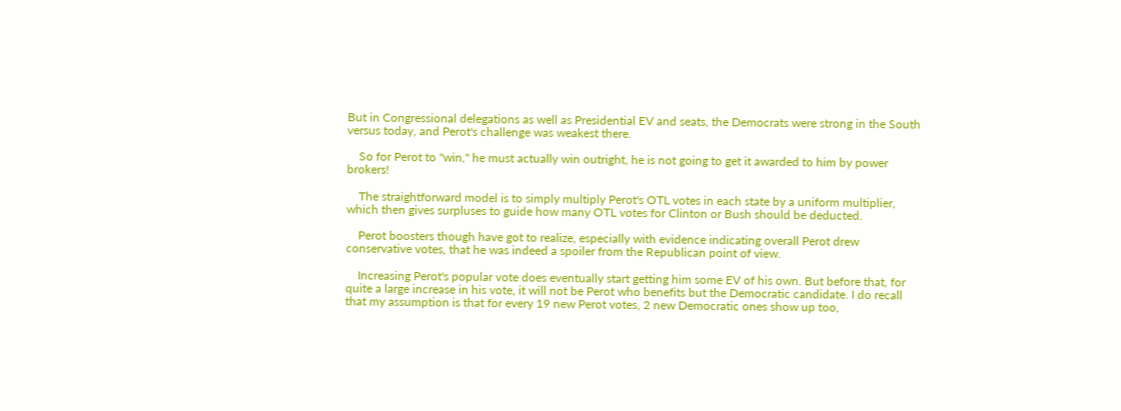But in Congressional delegations as well as Presidential EV and seats, the Democrats were strong in the South versus today, and Perot's challenge was weakest there.

    So for Perot to "win," he must actually win outright, he is not going to get it awarded to him by power brokers!

    The straightforward model is to simply multiply Perot's OTL votes in each state by a uniform multiplier, which then gives surpluses to guide how many OTL votes for Clinton or Bush should be deducted.

    Perot boosters though have got to realize, especially with evidence indicating overall Perot drew conservative votes, that he was indeed a spoiler from the Republican point of view.

    Increasing Perot's popular vote does eventually start getting him some EV of his own. But before that, for quite a large increase in his vote, it will not be Perot who benefits but the Democratic candidate. I do recall that my assumption is that for every 19 new Perot votes, 2 new Democratic ones show up too,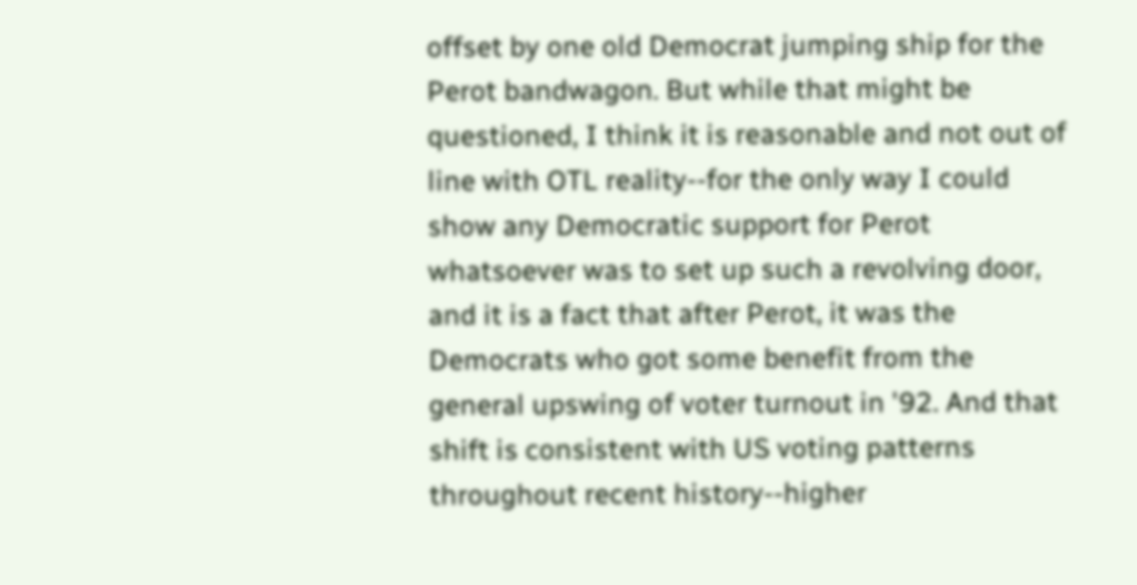offset by one old Democrat jumping ship for the Perot bandwagon. But while that might be questioned, I think it is reasonable and not out of line with OTL reality--for the only way I could show any Democratic support for Perot whatsoever was to set up such a revolving door, and it is a fact that after Perot, it was the Democrats who got some benefit from the general upswing of voter turnout in '92. And that shift is consistent with US voting patterns throughout recent history--higher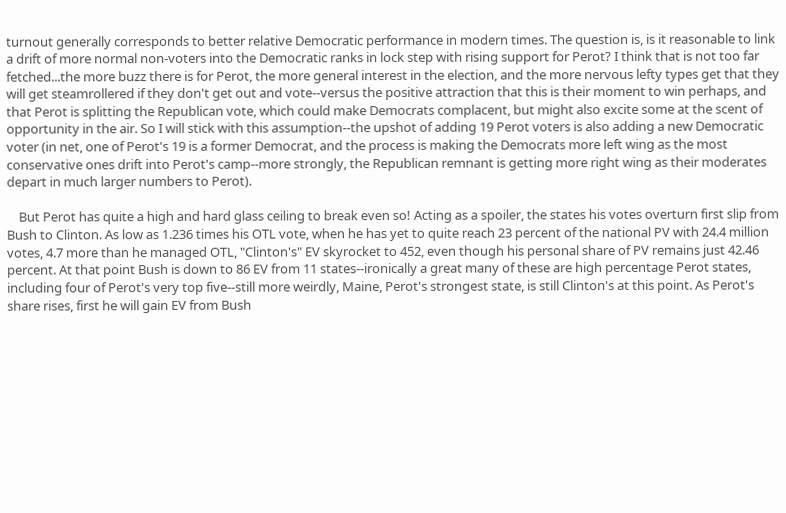turnout generally corresponds to better relative Democratic performance in modern times. The question is, is it reasonable to link a drift of more normal non-voters into the Democratic ranks in lock step with rising support for Perot? I think that is not too far fetched...the more buzz there is for Perot, the more general interest in the election, and the more nervous lefty types get that they will get steamrollered if they don't get out and vote--versus the positive attraction that this is their moment to win perhaps, and that Perot is splitting the Republican vote, which could make Democrats complacent, but might also excite some at the scent of opportunity in the air. So I will stick with this assumption--the upshot of adding 19 Perot voters is also adding a new Democratic voter (in net, one of Perot's 19 is a former Democrat, and the process is making the Democrats more left wing as the most conservative ones drift into Perot's camp--more strongly, the Republican remnant is getting more right wing as their moderates depart in much larger numbers to Perot).

    But Perot has quite a high and hard glass ceiling to break even so! Acting as a spoiler, the states his votes overturn first slip from Bush to Clinton. As low as 1.236 times his OTL vote, when he has yet to quite reach 23 percent of the national PV with 24.4 million votes, 4.7 more than he managed OTL, "Clinton's" EV skyrocket to 452, even though his personal share of PV remains just 42.46 percent. At that point Bush is down to 86 EV from 11 states--ironically a great many of these are high percentage Perot states, including four of Perot's very top five--still more weirdly, Maine, Perot's strongest state, is still Clinton's at this point. As Perot's share rises, first he will gain EV from Bush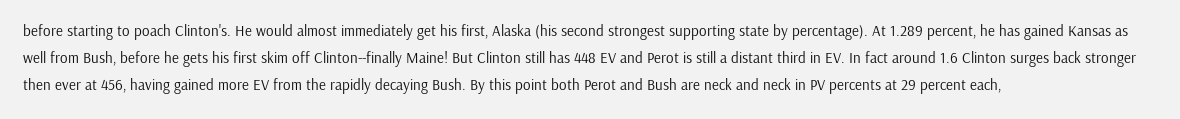before starting to poach Clinton's. He would almost immediately get his first, Alaska (his second strongest supporting state by percentage). At 1.289 percent, he has gained Kansas as well from Bush, before he gets his first skim off Clinton--finally Maine! But Clinton still has 448 EV and Perot is still a distant third in EV. In fact around 1.6 Clinton surges back stronger then ever at 456, having gained more EV from the rapidly decaying Bush. By this point both Perot and Bush are neck and neck in PV percents at 29 percent each,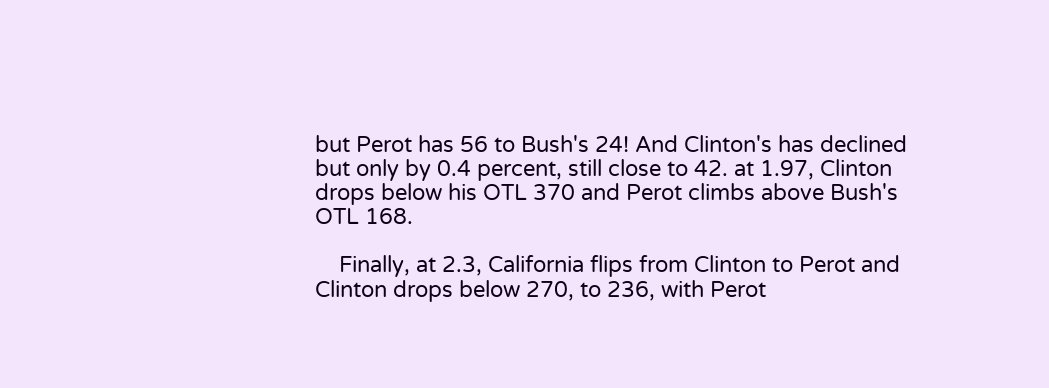but Perot has 56 to Bush's 24! And Clinton's has declined but only by 0.4 percent, still close to 42. at 1.97, Clinton drops below his OTL 370 and Perot climbs above Bush's OTL 168.

    Finally, at 2.3, California flips from Clinton to Perot and Clinton drops below 270, to 236, with Perot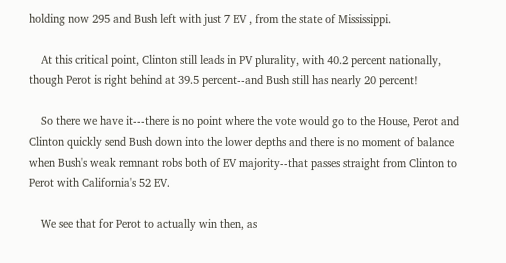holding now 295 and Bush left with just 7 EV , from the state of Mississippi.

    At this critical point, Clinton still leads in PV plurality, with 40.2 percent nationally, though Perot is right behind at 39.5 percent--and Bush still has nearly 20 percent!

    So there we have it---there is no point where the vote would go to the House, Perot and Clinton quickly send Bush down into the lower depths and there is no moment of balance when Bush's weak remnant robs both of EV majority--that passes straight from Clinton to Perot with California's 52 EV.

    We see that for Perot to actually win then, as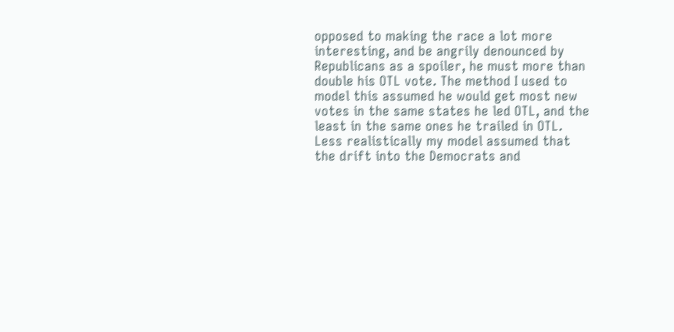opposed to making the race a lot more interesting, and be angrily denounced by Republicans as a spoiler, he must more than double his OTL vote. The method I used to model this assumed he would get most new votes in the same states he led OTL, and the least in the same ones he trailed in OTL. Less realistically my model assumed that the drift into the Democrats and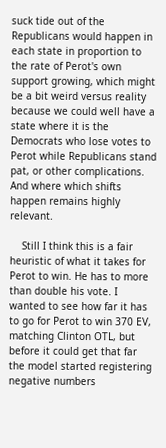suck tide out of the Republicans would happen in each state in proportion to the rate of Perot's own support growing, which might be a bit weird versus reality because we could well have a state where it is the Democrats who lose votes to Perot while Republicans stand pat, or other complications. And where which shifts happen remains highly relevant.

    Still I think this is a fair heuristic of what it takes for Perot to win. He has to more than double his vote. I wanted to see how far it has to go for Perot to win 370 EV, matching Clinton OTL, but before it could get that far the model started registering negative numbers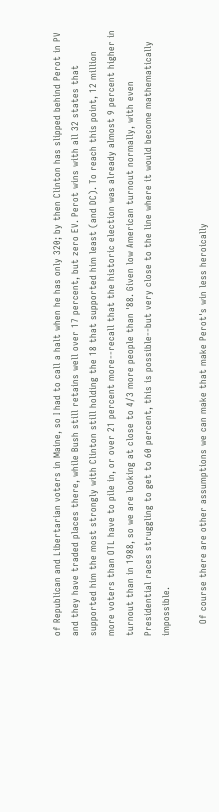of Republican and Libertarian voters in Maine, so I had to call a halt when he has only 320; by then Clinton has slipped behind Perot in PV and they have traded places there, while Bush still retains well over 17 percent, but zero EV. Perot wins with all 32 states that supported him the most strongly with Clinton still holding the 18 that supported him least (and DC). To reach this point, 12 million more voters than OTL have to pile in, or over 21 percent more--recall that the historic election was already almost 9 percent higher in turnout than in 1988, so we are looking at close to 4/3 more people than '88. Given low American turnout normally, with even Presidential races struggling to get to 60 percent, this is possible--but very close to the line where it would become mathematically impossible.

    Of course there are other assumptions we can make that make Perot's win less heroically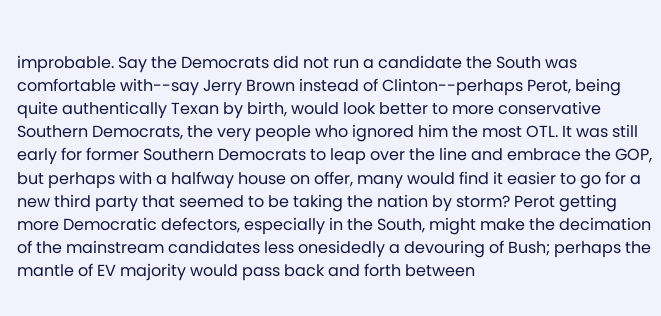improbable. Say the Democrats did not run a candidate the South was comfortable with--say Jerry Brown instead of Clinton--perhaps Perot, being quite authentically Texan by birth, would look better to more conservative Southern Democrats, the very people who ignored him the most OTL. It was still early for former Southern Democrats to leap over the line and embrace the GOP, but perhaps with a halfway house on offer, many would find it easier to go for a new third party that seemed to be taking the nation by storm? Perot getting more Democratic defectors, especially in the South, might make the decimation of the mainstream candidates less onesidedly a devouring of Bush; perhaps the mantle of EV majority would pass back and forth between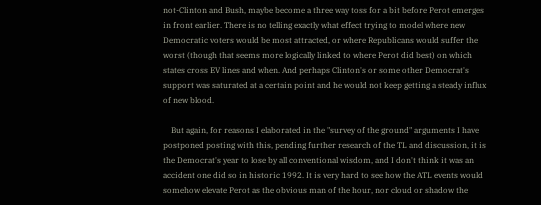not-Clinton and Bush, maybe become a three way toss for a bit before Perot emerges in front earlier. There is no telling exactly what effect trying to model where new Democratic voters would be most attracted, or where Republicans would suffer the worst (though that seems more logically linked to where Perot did best) on which states cross EV lines and when. And perhaps Clinton's or some other Democrat's support was saturated at a certain point and he would not keep getting a steady influx of new blood.

    But again, for reasons I elaborated in the "survey of the ground" arguments I have postponed posting with this, pending further research of the TL and discussion, it is the Democrat's year to lose by all conventional wisdom, and I don't think it was an accident one did so in historic 1992. It is very hard to see how the ATL events would somehow elevate Perot as the obvious man of the hour, nor cloud or shadow the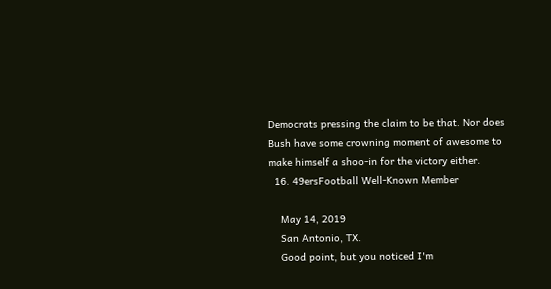Democrats pressing the claim to be that. Nor does Bush have some crowning moment of awesome to make himself a shoo-in for the victory either.
  16. 49ersFootball Well-Known Member

    May 14, 2019
    San Antonio, TX.
    Good point, but you noticed I'm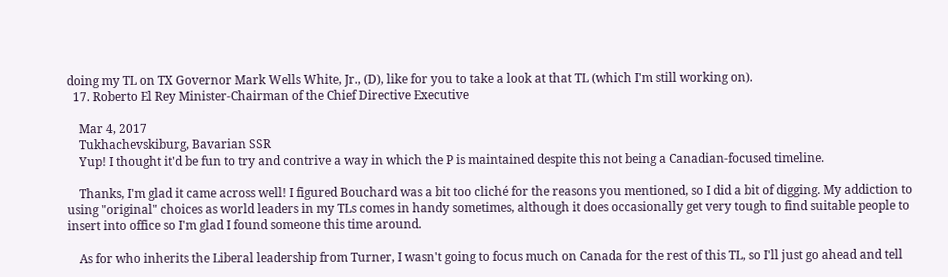doing my TL on TX Governor Mark Wells White, Jr., (D), like for you to take a look at that TL (which I'm still working on).
  17. Roberto El Rey Minister-Chairman of the Chief Directive Executive

    Mar 4, 2017
    Tukhachevskiburg, Bavarian SSR
    Yup! I thought it'd be fun to try and contrive a way in which the P is maintained despite this not being a Canadian-focused timeline.

    Thanks, I'm glad it came across well! I figured Bouchard was a bit too cliché for the reasons you mentioned, so I did a bit of digging. My addiction to using "original" choices as world leaders in my TLs comes in handy sometimes, although it does occasionally get very tough to find suitable people to insert into office so I'm glad I found someone this time around.

    As for who inherits the Liberal leadership from Turner, I wasn't going to focus much on Canada for the rest of this TL, so I'll just go ahead and tell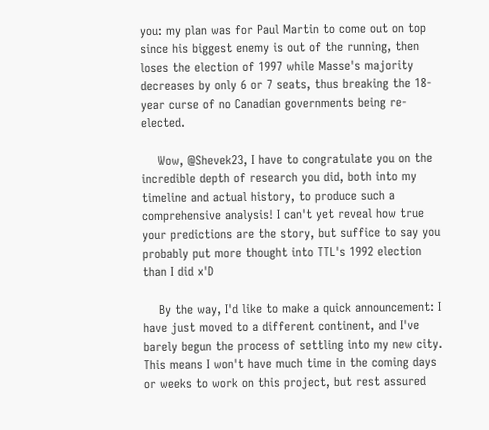you: my plan was for Paul Martin to come out on top since his biggest enemy is out of the running, then loses the election of 1997 while Masse's majority decreases by only 6 or 7 seats, thus breaking the 18-year curse of no Canadian governments being re-elected.

    Wow, @Shevek23, I have to congratulate you on the incredible depth of research you did, both into my timeline and actual history, to produce such a comprehensive analysis! I can't yet reveal how true your predictions are the story, but suffice to say you probably put more thought into TTL's 1992 election than I did x'D

    By the way, I'd like to make a quick announcement: I have just moved to a different continent, and I've barely begun the process of settling into my new city. This means I won't have much time in the coming days or weeks to work on this project, but rest assured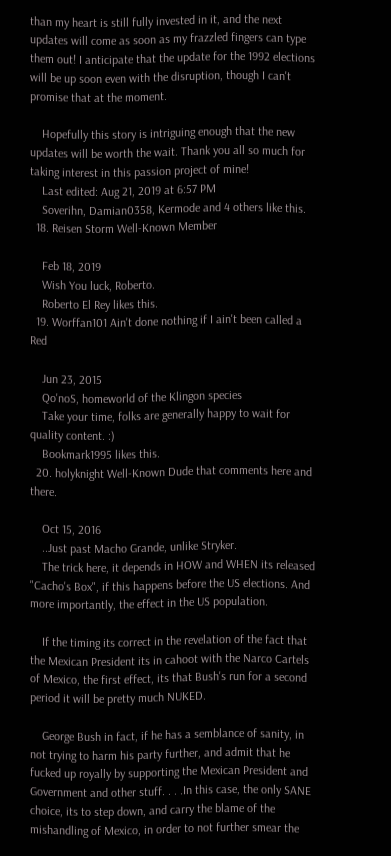than my heart is still fully invested in it, and the next updates will come as soon as my frazzled fingers can type them out! I anticipate that the update for the 1992 elections will be up soon even with the disruption, though I can't promise that at the moment.

    Hopefully this story is intriguing enough that the new updates will be worth the wait. Thank you all so much for taking interest in this passion project of mine!
    Last edited: Aug 21, 2019 at 6:57 PM
    Soverihn, Damian0358, Kermode and 4 others like this.
  18. Reisen Storm Well-Known Member

    Feb 18, 2019
    Wish You luck, Roberto.
    Roberto El Rey likes this.
  19. Worffan101 Ain't done nothing if I ain't been called a Red

    Jun 23, 2015
    Qo'noS, homeworld of the Klingon species
    Take your time, folks are generally happy to wait for quality content. :)
    Bookmark1995 likes this.
  20. holyknight Well-Known Dude that comments here and there.

    Oct 15, 2016
    ..Just past Macho Grande, unlike Stryker.
    The trick here, it depends in HOW and WHEN its released "Cacho's Box", if this happens before the US elections. And more importantly, the effect in the US population.

    If the timing its correct in the revelation of the fact that the Mexican President its in cahoot with the Narco Cartels of Mexico, the first effect, its that Bush's run for a second period it will be pretty much NUKED.

    George Bush in fact, if he has a semblance of sanity, in not trying to harm his party further, and admit that he fucked up royally by supporting the Mexican President and Government and other stuff. . . .In this case, the only SANE choice, its to step down, and carry the blame of the mishandling of Mexico, in order to not further smear the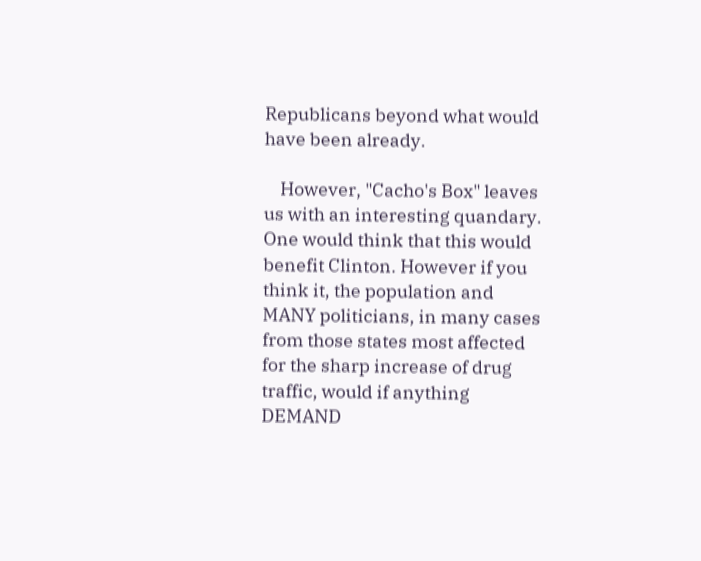Republicans beyond what would have been already.

    However, "Cacho's Box" leaves us with an interesting quandary. One would think that this would benefit Clinton. However if you think it, the population and MANY politicians, in many cases from those states most affected for the sharp increase of drug traffic, would if anything DEMAND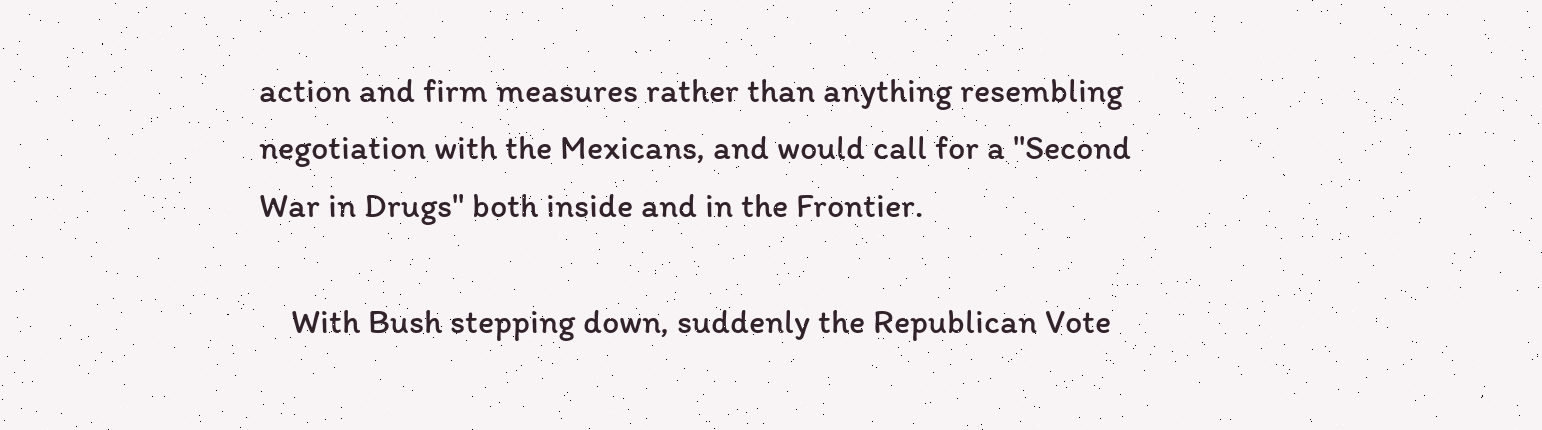action and firm measures rather than anything resembling negotiation with the Mexicans, and would call for a "Second War in Drugs" both inside and in the Frontier.

    With Bush stepping down, suddenly the Republican Vote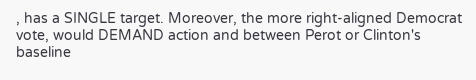, has a SINGLE target. Moreover, the more right-aligned Democrat vote, would DEMAND action and between Perot or Clinton's baseline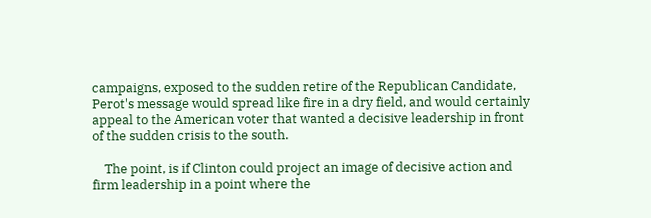campaigns, exposed to the sudden retire of the Republican Candidate, Perot's message would spread like fire in a dry field, and would certainly appeal to the American voter that wanted a decisive leadership in front of the sudden crisis to the south.

    The point, is if Clinton could project an image of decisive action and firm leadership in a point where the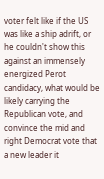voter felt like if the US was like a ship adrift, or he couldn't show this against an immensely energized Perot candidacy, what would be likely carrying the Republican vote, and convince the mid and right Democrat vote that a new leader it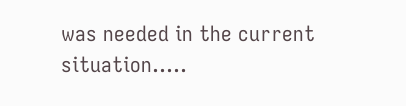was needed in the current situation.....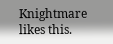Knightmare likes this.